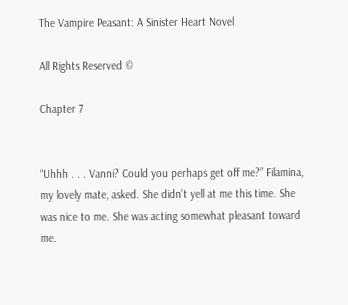The Vampire Peasant: A Sinister Heart Novel

All Rights Reserved ©

Chapter 7


“Uhhh . . . Vanni? Could you perhaps get off me?” Filamina, my lovely mate, asked. She didn’t yell at me this time. She was nice to me. She was acting somewhat pleasant toward me.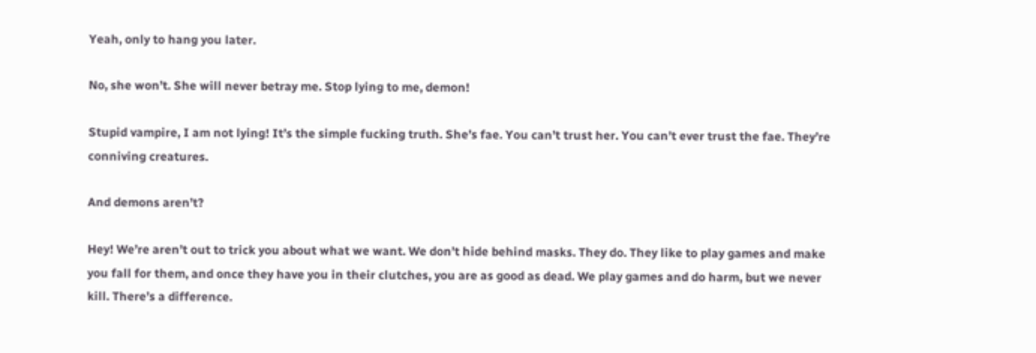Yeah, only to hang you later.

No, she won’t. She will never betray me. Stop lying to me, demon!

Stupid vampire, I am not lying! It’s the simple fucking truth. She’s fae. You can’t trust her. You can’t ever trust the fae. They’re conniving creatures.

And demons aren’t?

Hey! We’re aren’t out to trick you about what we want. We don’t hide behind masks. They do. They like to play games and make you fall for them, and once they have you in their clutches, you are as good as dead. We play games and do harm, but we never kill. There’s a difference.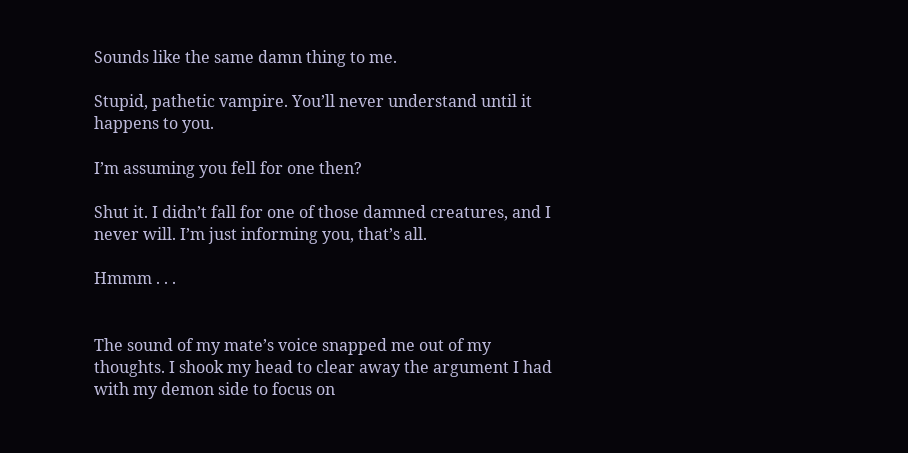Sounds like the same damn thing to me.

Stupid, pathetic vampire. You’ll never understand until it happens to you.

I’m assuming you fell for one then?

Shut it. I didn’t fall for one of those damned creatures, and I never will. I’m just informing you, that’s all.

Hmmm . . .


The sound of my mate’s voice snapped me out of my thoughts. I shook my head to clear away the argument I had with my demon side to focus on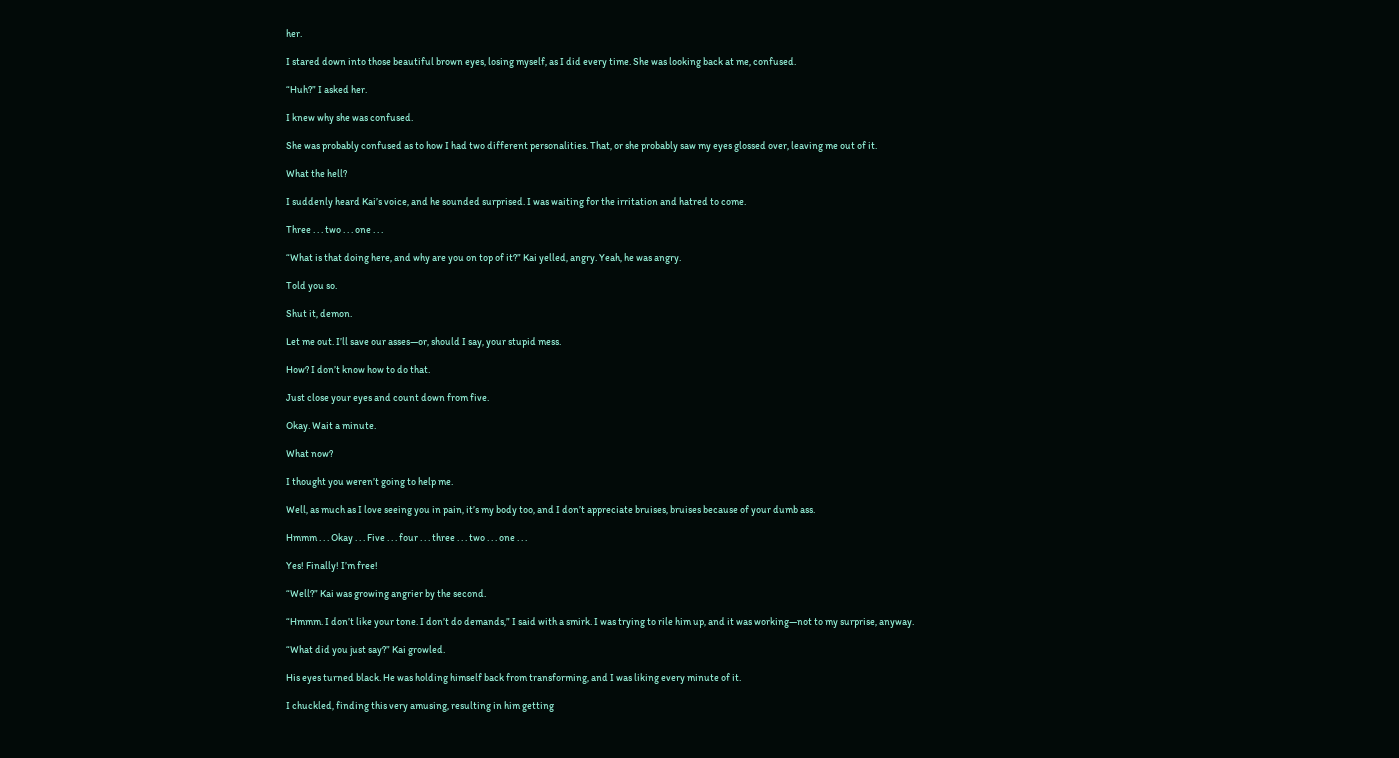her.

I stared down into those beautiful brown eyes, losing myself, as I did every time. She was looking back at me, confused.

“Huh?” I asked her.

I knew why she was confused.

She was probably confused as to how I had two different personalities. That, or she probably saw my eyes glossed over, leaving me out of it.

What the hell?

I suddenly heard Kai’s voice, and he sounded surprised. I was waiting for the irritation and hatred to come.

Three . . . two . . . one . . .

“What is that doing here, and why are you on top of it?” Kai yelled, angry. Yeah, he was angry.

Told you so.

Shut it, demon.

Let me out. I’ll save our asses—or, should I say, your stupid mess.

How? I don’t know how to do that.

Just close your eyes and count down from five.

Okay. Wait a minute.

What now?

I thought you weren’t going to help me.

Well, as much as I love seeing you in pain, it’s my body too, and I don’t appreciate bruises, bruises because of your dumb ass.

Hmmm . . . Okay . . . Five . . . four . . . three . . . two . . . one . . .

Yes! Finally! I’m free!

“Well?” Kai was growing angrier by the second.

“Hmmm. I don’t like your tone. I don’t do demands,” I said with a smirk. I was trying to rile him up, and it was working—not to my surprise, anyway.

“What did you just say?” Kai growled.

His eyes turned black. He was holding himself back from transforming, and I was liking every minute of it.

I chuckled, finding this very amusing, resulting in him getting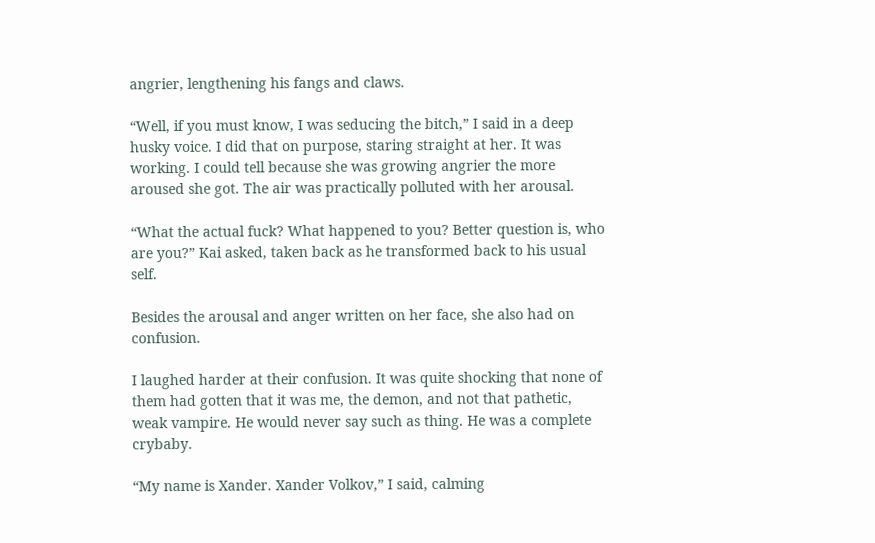angrier, lengthening his fangs and claws.

“Well, if you must know, I was seducing the bitch,” I said in a deep husky voice. I did that on purpose, staring straight at her. It was working. I could tell because she was growing angrier the more aroused she got. The air was practically polluted with her arousal.

“What the actual fuck? What happened to you? Better question is, who are you?” Kai asked, taken back as he transformed back to his usual self.

Besides the arousal and anger written on her face, she also had on confusion.

I laughed harder at their confusion. It was quite shocking that none of them had gotten that it was me, the demon, and not that pathetic, weak vampire. He would never say such as thing. He was a complete crybaby.

“My name is Xander. Xander Volkov,” I said, calming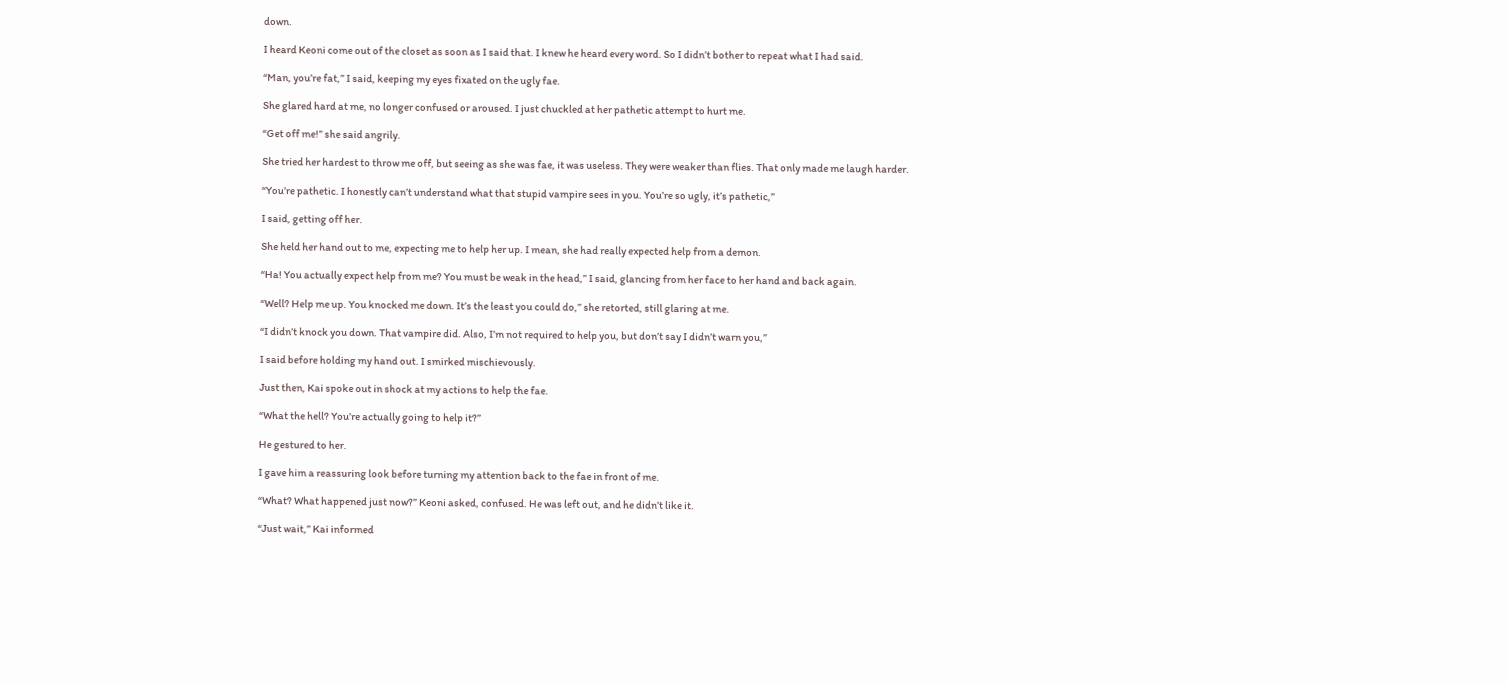down.

I heard Keoni come out of the closet as soon as I said that. I knew he heard every word. So I didn’t bother to repeat what I had said.

“Man, you’re fat,” I said, keeping my eyes fixated on the ugly fae.

She glared hard at me, no longer confused or aroused. I just chuckled at her pathetic attempt to hurt me.

“Get off me!” she said angrily.

She tried her hardest to throw me off, but seeing as she was fae, it was useless. They were weaker than flies. That only made me laugh harder.

“You’re pathetic. I honestly can’t understand what that stupid vampire sees in you. You’re so ugly, it’s pathetic,”

I said, getting off her.

She held her hand out to me, expecting me to help her up. I mean, she had really expected help from a demon.

“Ha! You actually expect help from me? You must be weak in the head,” I said, glancing from her face to her hand and back again.

“Well? Help me up. You knocked me down. It’s the least you could do,” she retorted, still glaring at me.

“I didn’t knock you down. That vampire did. Also, I’m not required to help you, but don’t say I didn’t warn you,”

I said before holding my hand out. I smirked mischievously.

Just then, Kai spoke out in shock at my actions to help the fae.

“What the hell? You’re actually going to help it?”

He gestured to her.

I gave him a reassuring look before turning my attention back to the fae in front of me.

“What? What happened just now?” Keoni asked, confused. He was left out, and he didn’t like it.

“Just wait,” Kai informed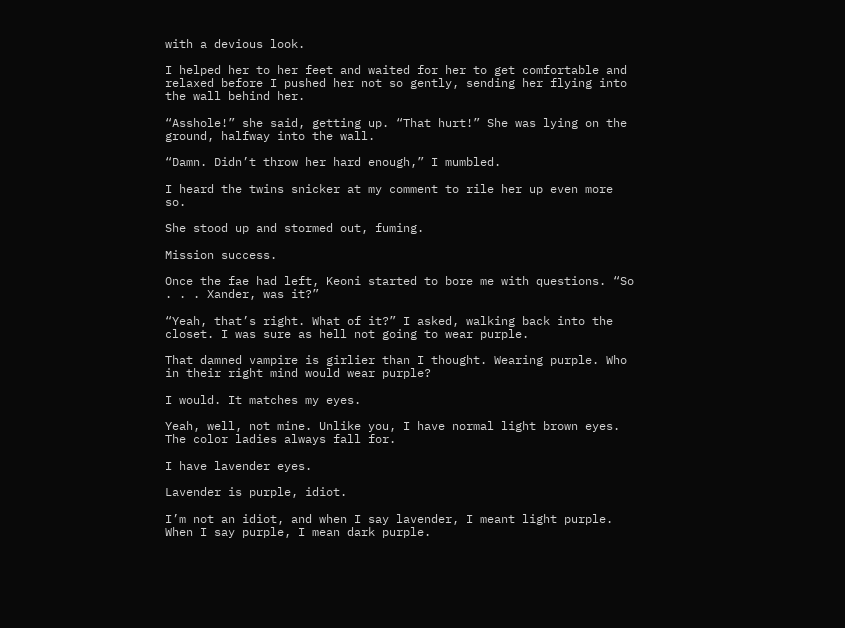with a devious look.

I helped her to her feet and waited for her to get comfortable and relaxed before I pushed her not so gently, sending her flying into the wall behind her.

“Asshole!” she said, getting up. “That hurt!” She was lying on the ground, halfway into the wall.

“Damn. Didn’t throw her hard enough,” I mumbled.

I heard the twins snicker at my comment to rile her up even more so.

She stood up and stormed out, fuming.

Mission success.

Once the fae had left, Keoni started to bore me with questions. “So . . . Xander, was it?”

“Yeah, that’s right. What of it?” I asked, walking back into the closet. I was sure as hell not going to wear purple.

That damned vampire is girlier than I thought. Wearing purple. Who in their right mind would wear purple?

I would. It matches my eyes.

Yeah, well, not mine. Unlike you, I have normal light brown eyes. The color ladies always fall for.

I have lavender eyes.

Lavender is purple, idiot.

I’m not an idiot, and when I say lavender, I meant light purple. When I say purple, I mean dark purple.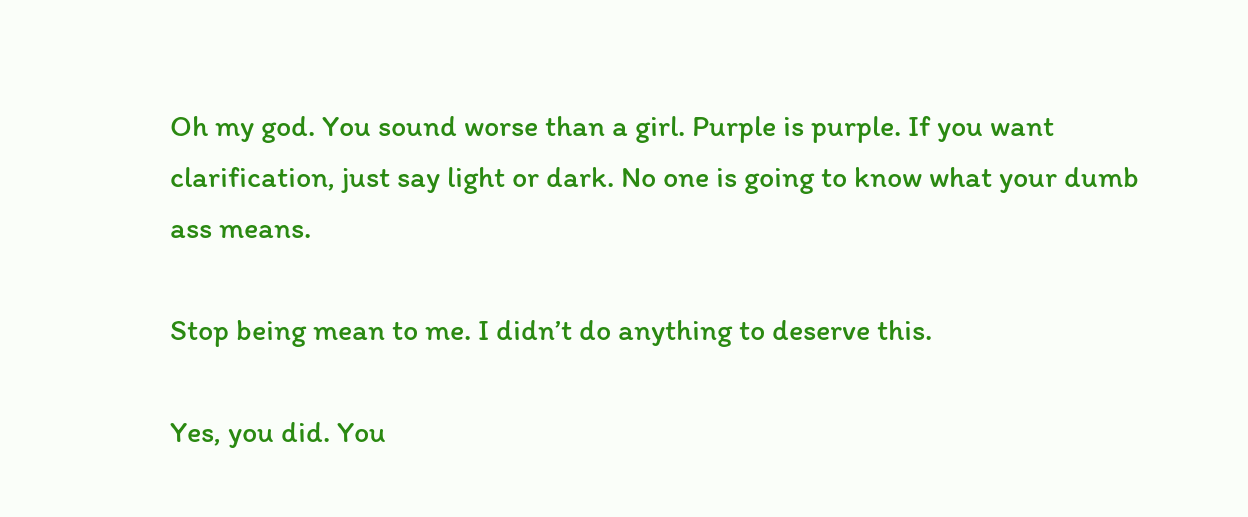Oh my god. You sound worse than a girl. Purple is purple. If you want clarification, just say light or dark. No one is going to know what your dumb ass means.

Stop being mean to me. I didn’t do anything to deserve this.

Yes, you did. You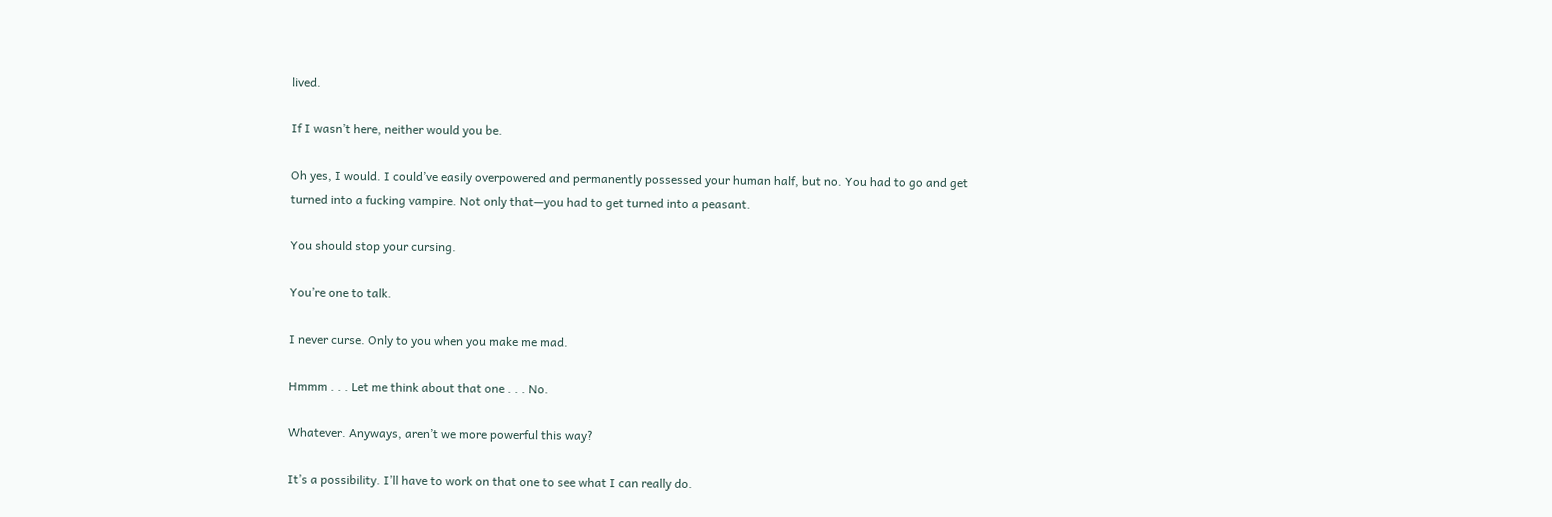lived.

If I wasn’t here, neither would you be.

Oh yes, I would. I could’ve easily overpowered and permanently possessed your human half, but no. You had to go and get turned into a fucking vampire. Not only that—you had to get turned into a peasant.

You should stop your cursing.

You’re one to talk.

I never curse. Only to you when you make me mad.

Hmmm . . . Let me think about that one . . . No.

Whatever. Anyways, aren’t we more powerful this way?

It’s a possibility. I’ll have to work on that one to see what I can really do.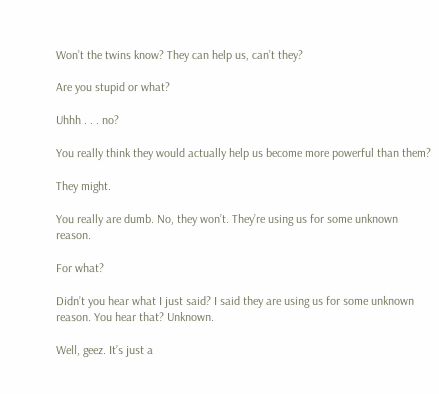Won’t the twins know? They can help us, can’t they?

Are you stupid or what?

Uhhh . . . no?

You really think they would actually help us become more powerful than them?

They might.

You really are dumb. No, they won’t. They’re using us for some unknown reason.

For what?

Didn’t you hear what I just said? I said they are using us for some unknown reason. You hear that? Unknown.

Well, geez. It’s just a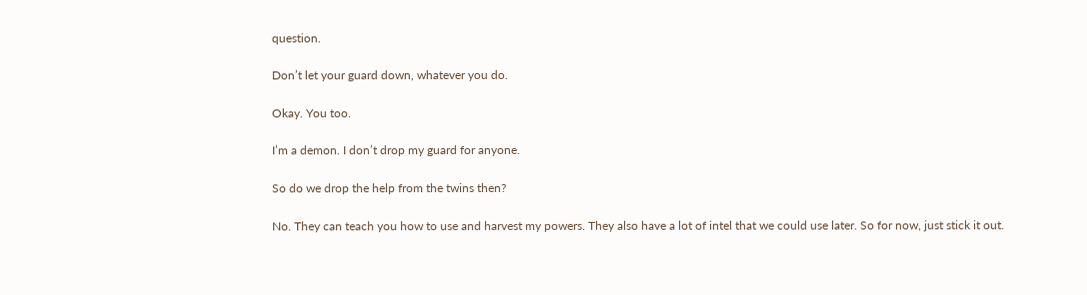question.

Don’t let your guard down, whatever you do.

Okay. You too.

I’m a demon. I don’t drop my guard for anyone.

So do we drop the help from the twins then?

No. They can teach you how to use and harvest my powers. They also have a lot of intel that we could use later. So for now, just stick it out.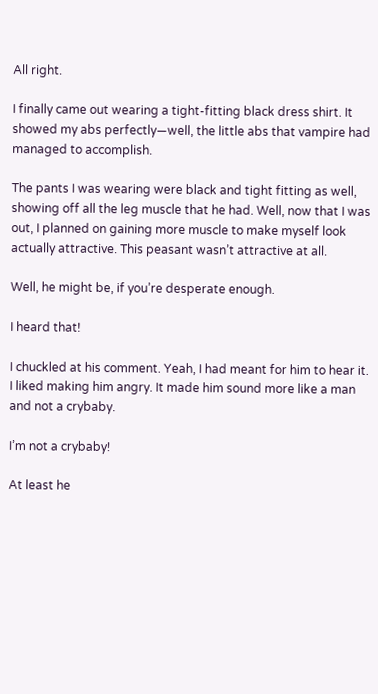All right.

I finally came out wearing a tight-fitting black dress shirt. It showed my abs perfectly—well, the little abs that vampire had managed to accomplish.

The pants I was wearing were black and tight fitting as well, showing off all the leg muscle that he had. Well, now that I was out, I planned on gaining more muscle to make myself look actually attractive. This peasant wasn’t attractive at all.

Well, he might be, if you’re desperate enough.

I heard that!

I chuckled at his comment. Yeah, I had meant for him to hear it. I liked making him angry. It made him sound more like a man and not a crybaby.

I’m not a crybaby!

At least he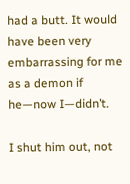had a butt. It would have been very embarrassing for me as a demon if he—now I—didn’t.

I shut him out, not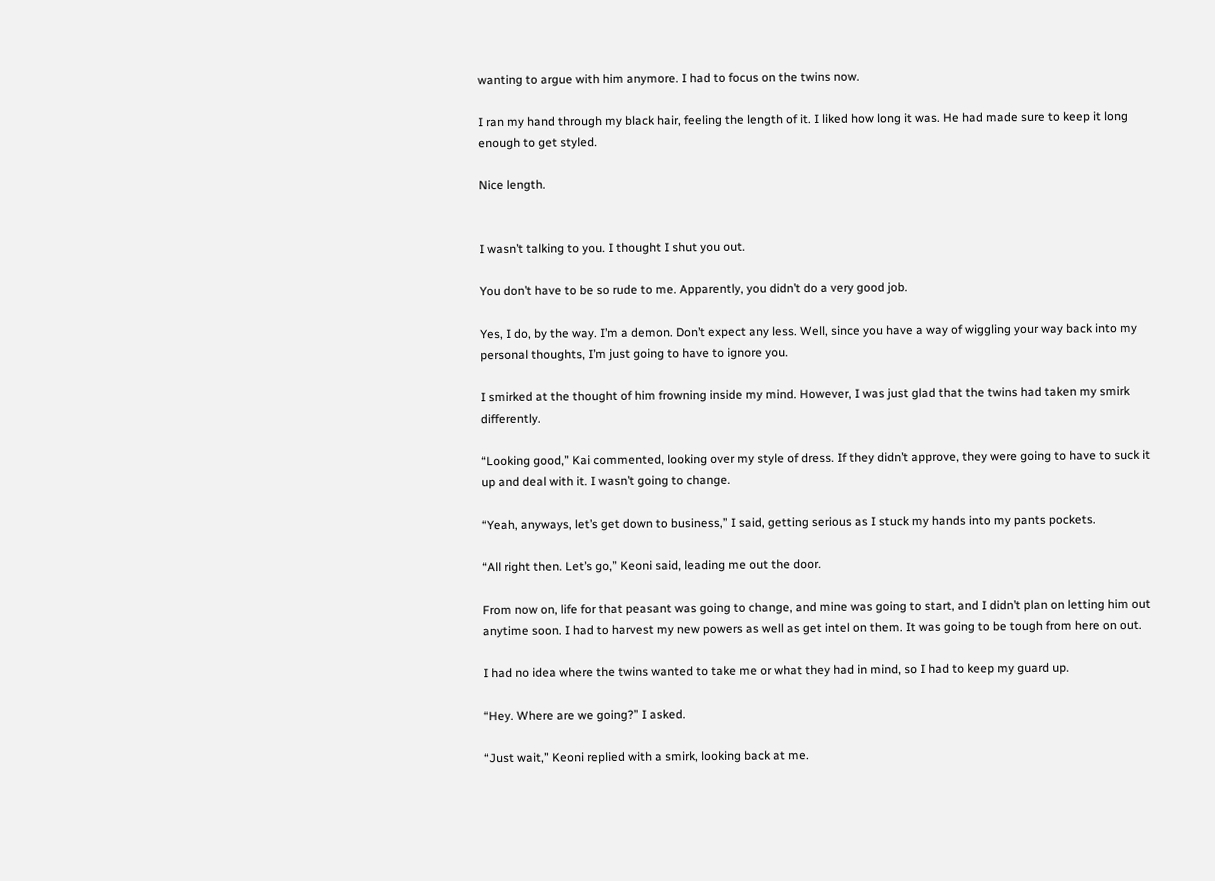wanting to argue with him anymore. I had to focus on the twins now.

I ran my hand through my black hair, feeling the length of it. I liked how long it was. He had made sure to keep it long enough to get styled.

Nice length.


I wasn’t talking to you. I thought I shut you out.

You don’t have to be so rude to me. Apparently, you didn’t do a very good job.

Yes, I do, by the way. I’m a demon. Don’t expect any less. Well, since you have a way of wiggling your way back into my personal thoughts, I’m just going to have to ignore you.

I smirked at the thought of him frowning inside my mind. However, I was just glad that the twins had taken my smirk differently.

“Looking good,” Kai commented, looking over my style of dress. If they didn’t approve, they were going to have to suck it up and deal with it. I wasn’t going to change.

“Yeah, anyways, let’s get down to business,” I said, getting serious as I stuck my hands into my pants pockets.

“All right then. Let’s go,” Keoni said, leading me out the door.

From now on, life for that peasant was going to change, and mine was going to start, and I didn’t plan on letting him out anytime soon. I had to harvest my new powers as well as get intel on them. It was going to be tough from here on out.

I had no idea where the twins wanted to take me or what they had in mind, so I had to keep my guard up.

“Hey. Where are we going?” I asked.

“Just wait,” Keoni replied with a smirk, looking back at me.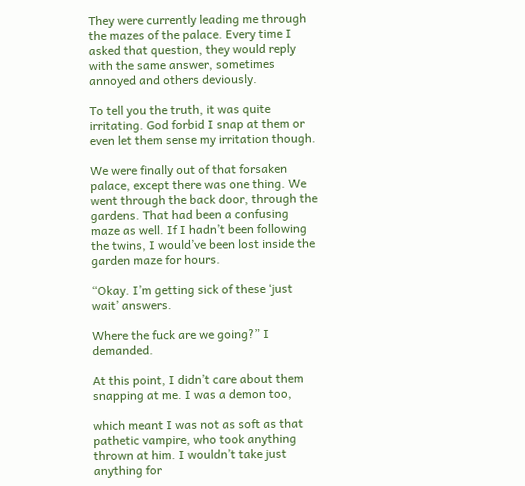They were currently leading me through the mazes of the palace. Every time I asked that question, they would reply with the same answer, sometimes annoyed and others deviously.

To tell you the truth, it was quite irritating. God forbid I snap at them or even let them sense my irritation though.

We were finally out of that forsaken palace, except there was one thing. We went through the back door, through the gardens. That had been a confusing maze as well. If I hadn’t been following the twins, I would’ve been lost inside the garden maze for hours.

“Okay. I’m getting sick of these ‘just wait’ answers.

Where the fuck are we going?” I demanded.

At this point, I didn’t care about them snapping at me. I was a demon too,

which meant I was not as soft as that pathetic vampire, who took anything thrown at him. I wouldn’t take just anything for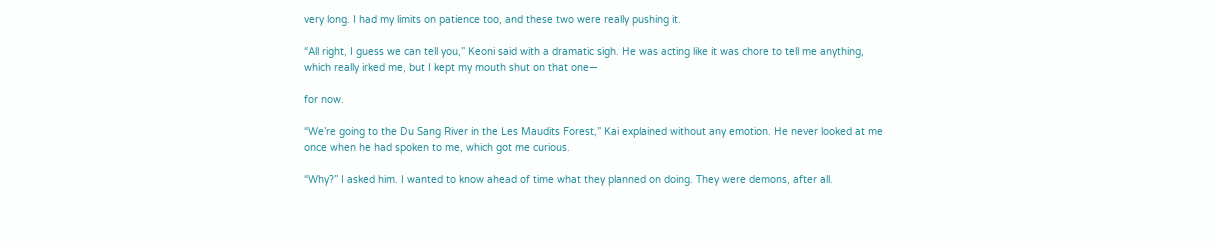very long. I had my limits on patience too, and these two were really pushing it.

“All right, I guess we can tell you,” Keoni said with a dramatic sigh. He was acting like it was chore to tell me anything, which really irked me, but I kept my mouth shut on that one—

for now.

“We’re going to the Du Sang River in the Les Maudits Forest,” Kai explained without any emotion. He never looked at me once when he had spoken to me, which got me curious.

“Why?” I asked him. I wanted to know ahead of time what they planned on doing. They were demons, after all.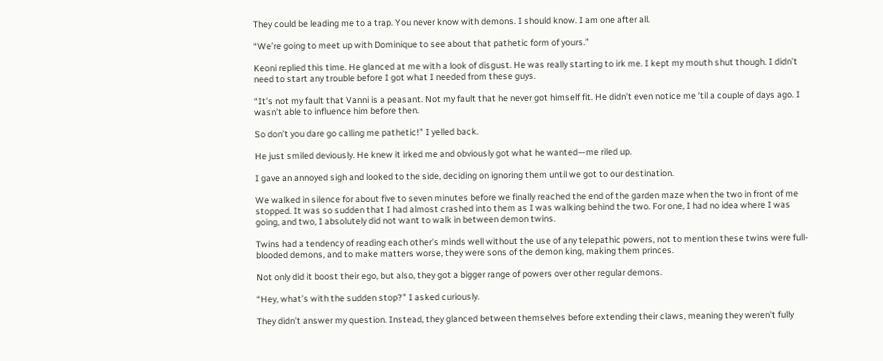They could be leading me to a trap. You never know with demons. I should know. I am one after all.

“We’re going to meet up with Dominique to see about that pathetic form of yours.”

Keoni replied this time. He glanced at me with a look of disgust. He was really starting to irk me. I kept my mouth shut though. I didn’t need to start any trouble before I got what I needed from these guys.

“It’s not my fault that Vanni is a peasant. Not my fault that he never got himself fit. He didn’t even notice me ’til a couple of days ago. I wasn’t able to influence him before then.

So don’t you dare go calling me pathetic!” I yelled back.

He just smiled deviously. He knew it irked me and obviously got what he wanted—me riled up.

I gave an annoyed sigh and looked to the side, deciding on ignoring them until we got to our destination.

We walked in silence for about five to seven minutes before we finally reached the end of the garden maze when the two in front of me stopped. It was so sudden that I had almost crashed into them as I was walking behind the two. For one, I had no idea where I was going, and two, I absolutely did not want to walk in between demon twins.

Twins had a tendency of reading each other’s minds well without the use of any telepathic powers, not to mention these twins were full-blooded demons, and to make matters worse, they were sons of the demon king, making them princes.

Not only did it boost their ego, but also, they got a bigger range of powers over other regular demons.

“Hey, what’s with the sudden stop?” I asked curiously.

They didn’t answer my question. Instead, they glanced between themselves before extending their claws, meaning they weren’t fully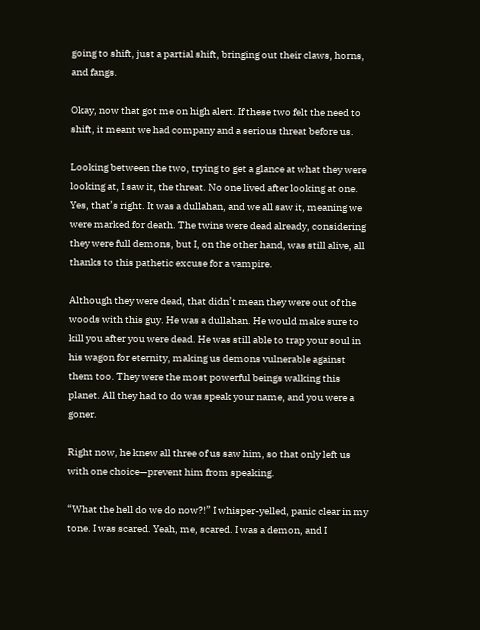going to shift, just a partial shift, bringing out their claws, horns, and fangs.

Okay, now that got me on high alert. If these two felt the need to shift, it meant we had company and a serious threat before us.

Looking between the two, trying to get a glance at what they were looking at, I saw it, the threat. No one lived after looking at one. Yes, that’s right. It was a dullahan, and we all saw it, meaning we were marked for death. The twins were dead already, considering they were full demons, but I, on the other hand, was still alive, all thanks to this pathetic excuse for a vampire.

Although they were dead, that didn’t mean they were out of the woods with this guy. He was a dullahan. He would make sure to kill you after you were dead. He was still able to trap your soul in his wagon for eternity, making us demons vulnerable against them too. They were the most powerful beings walking this planet. All they had to do was speak your name, and you were a goner.

Right now, he knew all three of us saw him, so that only left us with one choice—prevent him from speaking.

“What the hell do we do now?!” I whisper-yelled, panic clear in my tone. I was scared. Yeah, me, scared. I was a demon, and I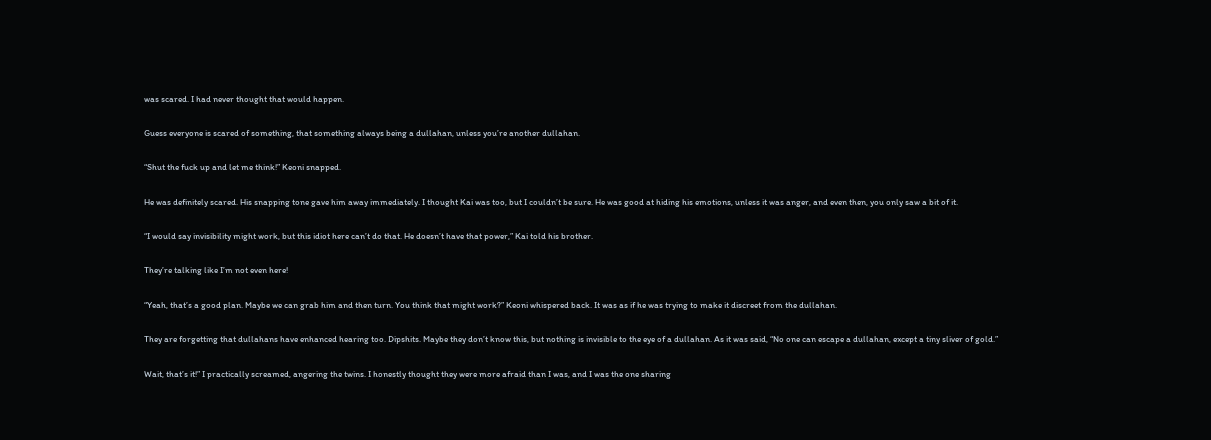was scared. I had never thought that would happen.

Guess everyone is scared of something, that something always being a dullahan, unless you’re another dullahan.

“Shut the fuck up and let me think!” Keoni snapped.

He was definitely scared. His snapping tone gave him away immediately. I thought Kai was too, but I couldn’t be sure. He was good at hiding his emotions, unless it was anger, and even then, you only saw a bit of it.

“I would say invisibility might work, but this idiot here can’t do that. He doesn’t have that power,” Kai told his brother.

They’re talking like I’m not even here!

“Yeah, that’s a good plan. Maybe we can grab him and then turn. You think that might work?” Keoni whispered back. It was as if he was trying to make it discreet from the dullahan.

They are forgetting that dullahans have enhanced hearing too. Dipshits. Maybe they don’t know this, but nothing is invisible to the eye of a dullahan. As it was said, “No one can escape a dullahan, except a tiny sliver of gold.”

Wait, that’s it!” I practically screamed, angering the twins. I honestly thought they were more afraid than I was, and I was the one sharing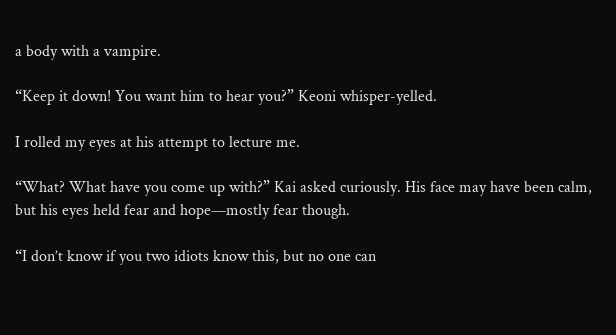a body with a vampire.

“Keep it down! You want him to hear you?” Keoni whisper-yelled.

I rolled my eyes at his attempt to lecture me.

“What? What have you come up with?” Kai asked curiously. His face may have been calm, but his eyes held fear and hope—mostly fear though.

“I don’t know if you two idiots know this, but no one can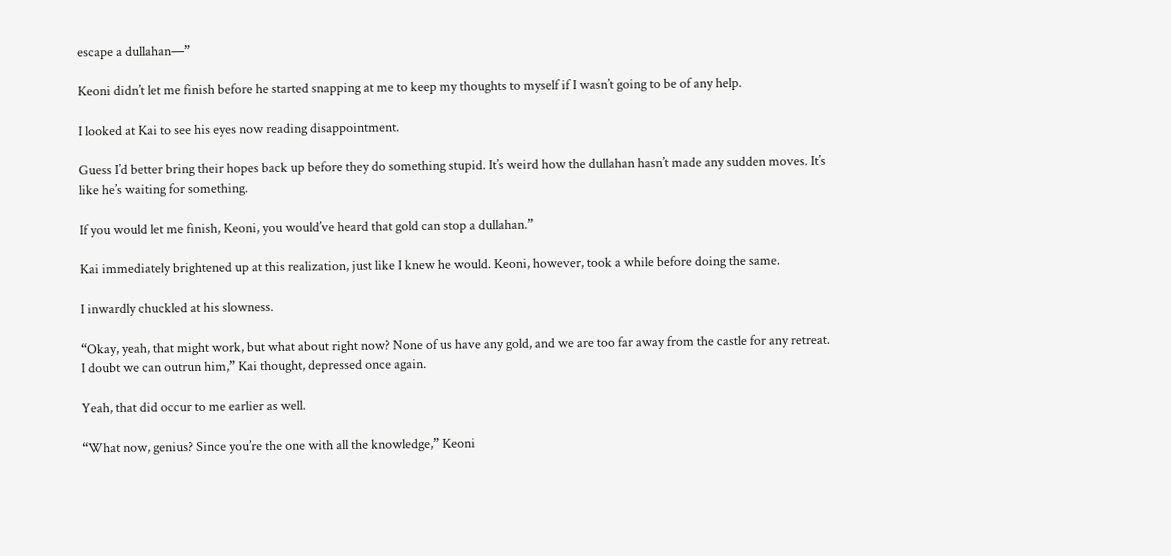escape a dullahan—”

Keoni didn’t let me finish before he started snapping at me to keep my thoughts to myself if I wasn’t going to be of any help.

I looked at Kai to see his eyes now reading disappointment.

Guess I’d better bring their hopes back up before they do something stupid. It’s weird how the dullahan hasn’t made any sudden moves. It’s like he’s waiting for something.

If you would let me finish, Keoni, you would’ve heard that gold can stop a dullahan.”

Kai immediately brightened up at this realization, just like I knew he would. Keoni, however, took a while before doing the same.

I inwardly chuckled at his slowness.

“Okay, yeah, that might work, but what about right now? None of us have any gold, and we are too far away from the castle for any retreat. I doubt we can outrun him,” Kai thought, depressed once again.

Yeah, that did occur to me earlier as well.

“What now, genius? Since you’re the one with all the knowledge,” Keoni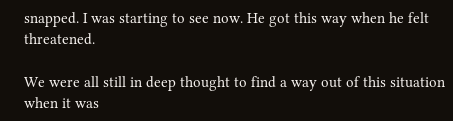snapped. I was starting to see now. He got this way when he felt threatened.

We were all still in deep thought to find a way out of this situation when it was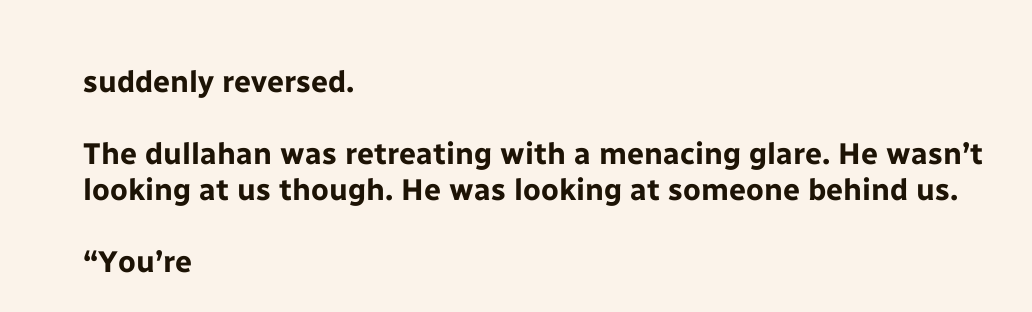suddenly reversed.

The dullahan was retreating with a menacing glare. He wasn’t looking at us though. He was looking at someone behind us.

“You’re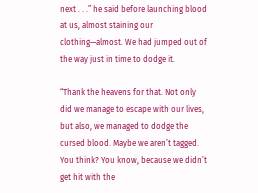next . . .” he said before launching blood at us, almost staining our clothing—almost. We had jumped out of the way just in time to dodge it.

“Thank the heavens for that. Not only did we manage to escape with our lives, but also, we managed to dodge the cursed blood. Maybe we aren’t tagged. You think? You know, because we didn’t get hit with the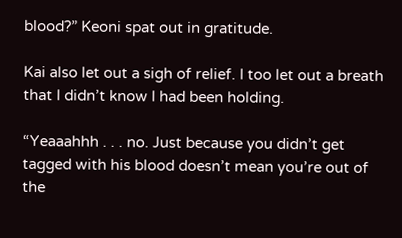blood?” Keoni spat out in gratitude.

Kai also let out a sigh of relief. I too let out a breath that I didn’t know I had been holding.

“Yeaaahhh . . . no. Just because you didn’t get tagged with his blood doesn’t mean you’re out of the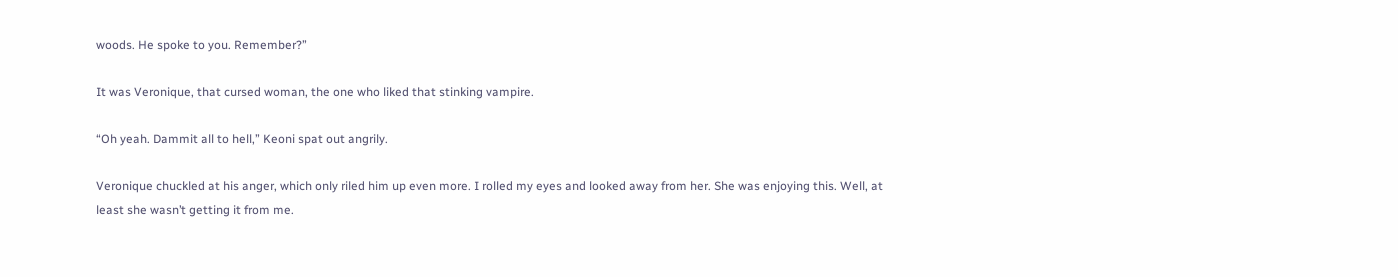woods. He spoke to you. Remember?”

It was Veronique, that cursed woman, the one who liked that stinking vampire.

“Oh yeah. Dammit all to hell,” Keoni spat out angrily.

Veronique chuckled at his anger, which only riled him up even more. I rolled my eyes and looked away from her. She was enjoying this. Well, at least she wasn’t getting it from me.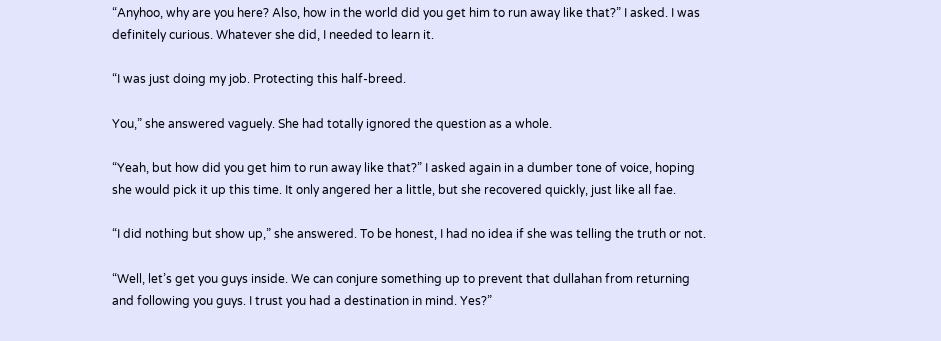“Anyhoo, why are you here? Also, how in the world did you get him to run away like that?” I asked. I was definitely curious. Whatever she did, I needed to learn it.

“I was just doing my job. Protecting this half-breed.

You,” she answered vaguely. She had totally ignored the question as a whole.

“Yeah, but how did you get him to run away like that?” I asked again in a dumber tone of voice, hoping she would pick it up this time. It only angered her a little, but she recovered quickly, just like all fae.

“I did nothing but show up,” she answered. To be honest, I had no idea if she was telling the truth or not.

“Well, let’s get you guys inside. We can conjure something up to prevent that dullahan from returning and following you guys. I trust you had a destination in mind. Yes?”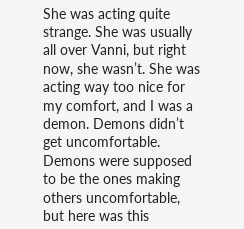She was acting quite strange. She was usually all over Vanni, but right now, she wasn’t. She was acting way too nice for my comfort, and I was a demon. Demons didn’t get uncomfortable. Demons were supposed to be the ones making others uncomfortable, but here was this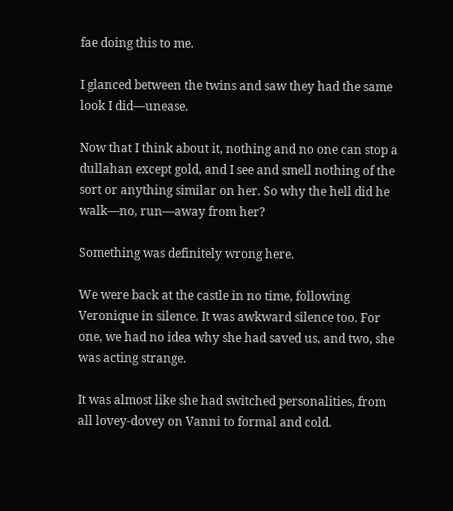fae doing this to me.

I glanced between the twins and saw they had the same look I did—unease.

Now that I think about it, nothing and no one can stop a dullahan except gold, and I see and smell nothing of the sort or anything similar on her. So why the hell did he walk—no, run—away from her?

Something was definitely wrong here.

We were back at the castle in no time, following Veronique in silence. It was awkward silence too. For one, we had no idea why she had saved us, and two, she was acting strange.

It was almost like she had switched personalities, from all lovey-dovey on Vanni to formal and cold.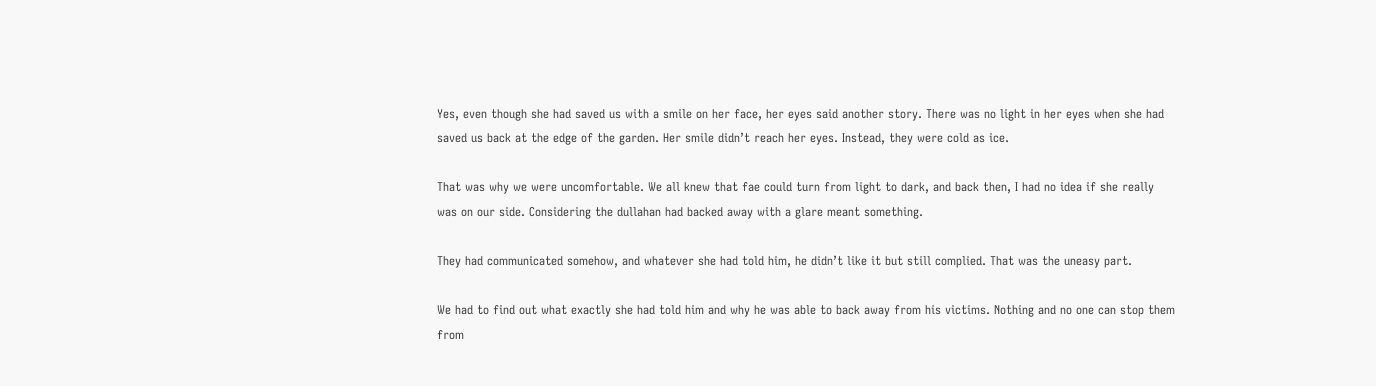Yes, even though she had saved us with a smile on her face, her eyes said another story. There was no light in her eyes when she had saved us back at the edge of the garden. Her smile didn’t reach her eyes. Instead, they were cold as ice.

That was why we were uncomfortable. We all knew that fae could turn from light to dark, and back then, I had no idea if she really was on our side. Considering the dullahan had backed away with a glare meant something.

They had communicated somehow, and whatever she had told him, he didn’t like it but still complied. That was the uneasy part.

We had to find out what exactly she had told him and why he was able to back away from his victims. Nothing and no one can stop them from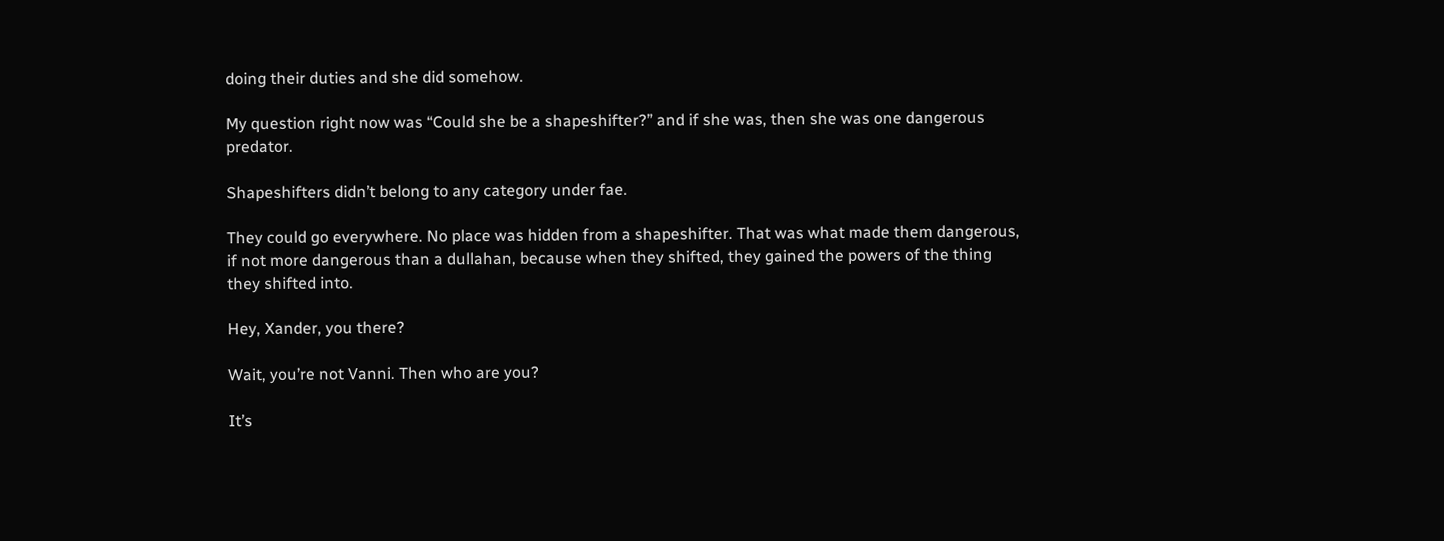doing their duties and she did somehow.

My question right now was “Could she be a shapeshifter?” and if she was, then she was one dangerous predator.

Shapeshifters didn’t belong to any category under fae.

They could go everywhere. No place was hidden from a shapeshifter. That was what made them dangerous, if not more dangerous than a dullahan, because when they shifted, they gained the powers of the thing they shifted into.

Hey, Xander, you there?

Wait, you’re not Vanni. Then who are you?

It’s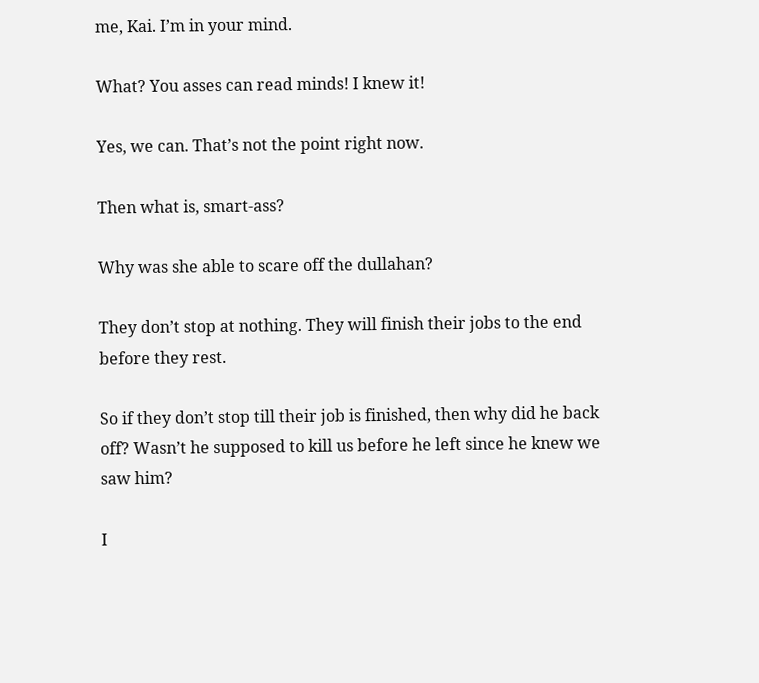me, Kai. I’m in your mind.

What? You asses can read minds! I knew it!

Yes, we can. That’s not the point right now.

Then what is, smart-ass?

Why was she able to scare off the dullahan?

They don’t stop at nothing. They will finish their jobs to the end before they rest.

So if they don’t stop till their job is finished, then why did he back off? Wasn’t he supposed to kill us before he left since he knew we saw him?

I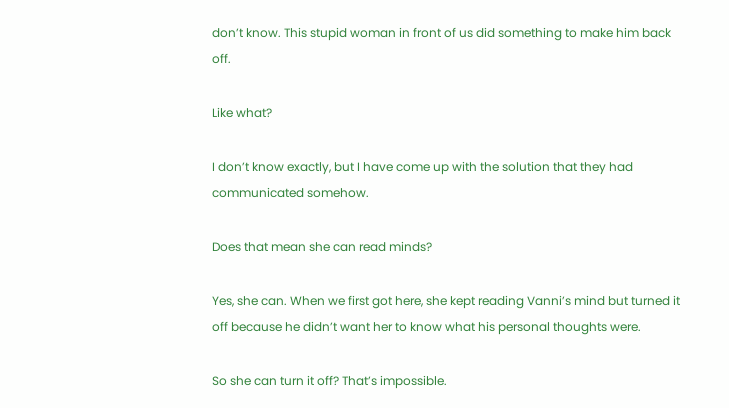don’t know. This stupid woman in front of us did something to make him back off.

Like what?

I don’t know exactly, but I have come up with the solution that they had communicated somehow.

Does that mean she can read minds?

Yes, she can. When we first got here, she kept reading Vanni’s mind but turned it off because he didn’t want her to know what his personal thoughts were.

So she can turn it off? That’s impossible.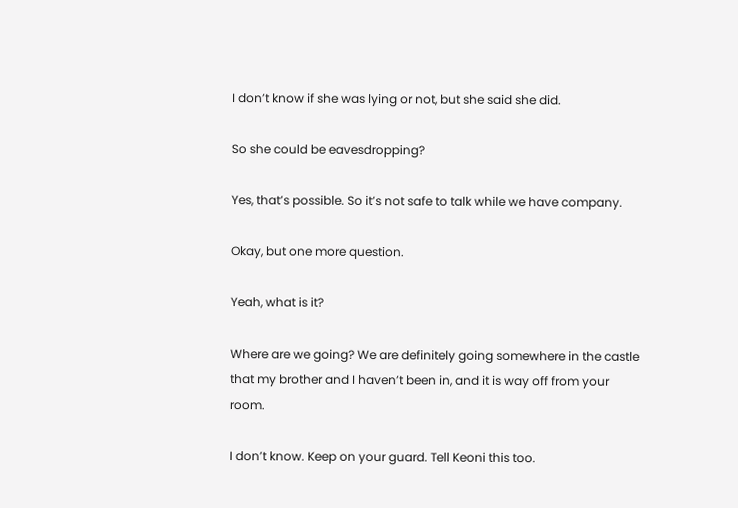I don’t know if she was lying or not, but she said she did.

So she could be eavesdropping?

Yes, that’s possible. So it’s not safe to talk while we have company.

Okay, but one more question.

Yeah, what is it?

Where are we going? We are definitely going somewhere in the castle that my brother and I haven’t been in, and it is way off from your room.

I don’t know. Keep on your guard. Tell Keoni this too.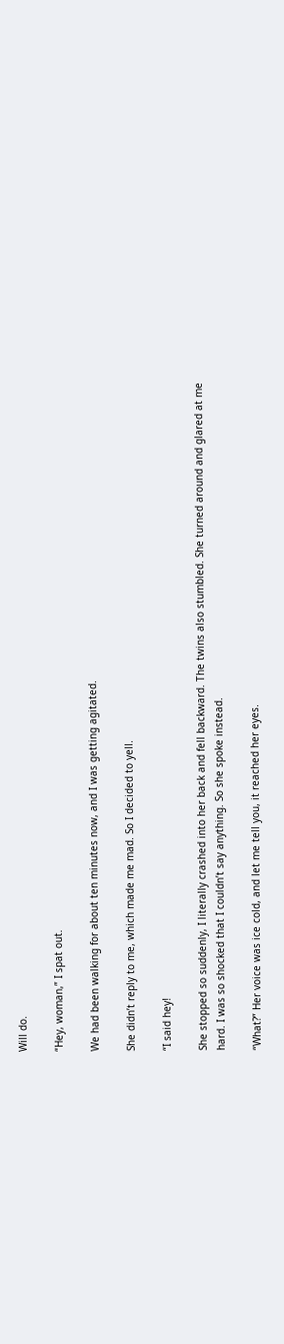Will do.

“Hey, woman,” I spat out.

We had been walking for about ten minutes now, and I was getting agitated.

She didn’t reply to me, which made me mad. So I decided to yell.

“I said hey!

She stopped so suddenly, I literally crashed into her back and fell backward. The twins also stumbled. She turned around and glared at me hard. I was so shocked that I couldn’t say anything. So she spoke instead.

“What?” Her voice was ice cold, and let me tell you, it reached her eyes.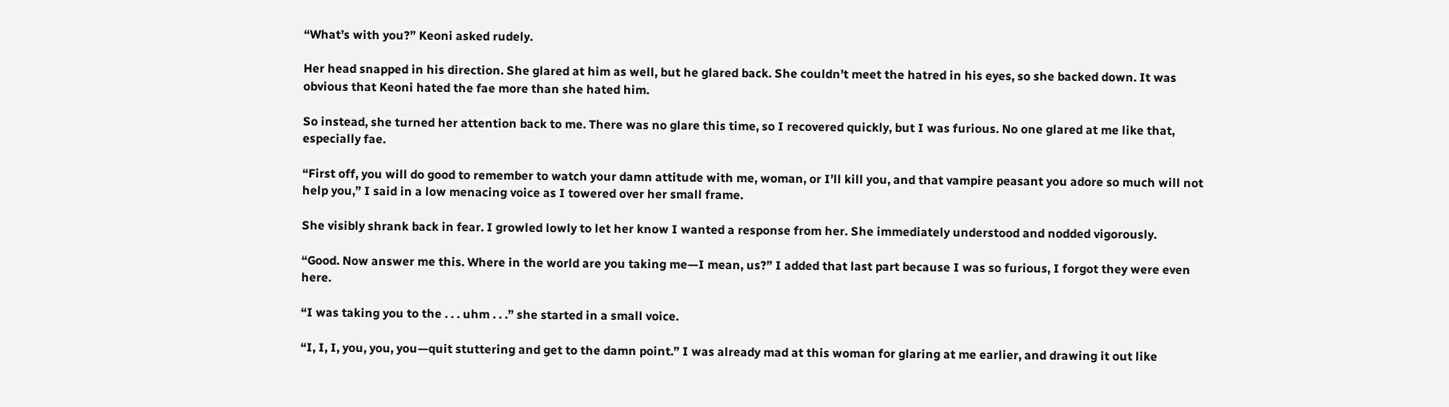“What’s with you?” Keoni asked rudely.

Her head snapped in his direction. She glared at him as well, but he glared back. She couldn’t meet the hatred in his eyes, so she backed down. It was obvious that Keoni hated the fae more than she hated him.

So instead, she turned her attention back to me. There was no glare this time, so I recovered quickly, but I was furious. No one glared at me like that, especially fae.

“First off, you will do good to remember to watch your damn attitude with me, woman, or I’ll kill you, and that vampire peasant you adore so much will not help you,” I said in a low menacing voice as I towered over her small frame.

She visibly shrank back in fear. I growled lowly to let her know I wanted a response from her. She immediately understood and nodded vigorously.

“Good. Now answer me this. Where in the world are you taking me—I mean, us?” I added that last part because I was so furious, I forgot they were even here.

“I was taking you to the . . . uhm . . .” she started in a small voice.

“I, I, I, you, you, you—quit stuttering and get to the damn point.” I was already mad at this woman for glaring at me earlier, and drawing it out like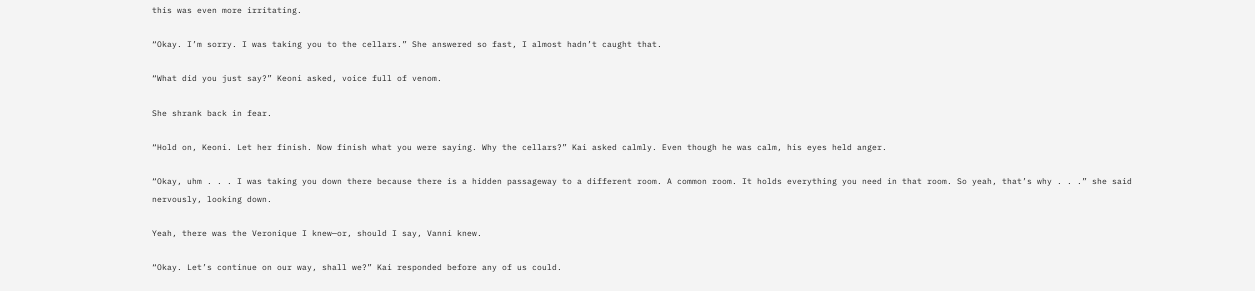this was even more irritating.

“Okay. I’m sorry. I was taking you to the cellars.” She answered so fast, I almost hadn’t caught that.

“What did you just say?” Keoni asked, voice full of venom.

She shrank back in fear.

“Hold on, Keoni. Let her finish. Now finish what you were saying. Why the cellars?” Kai asked calmly. Even though he was calm, his eyes held anger.

“Okay, uhm . . . I was taking you down there because there is a hidden passageway to a different room. A common room. It holds everything you need in that room. So yeah, that’s why . . .” she said nervously, looking down.

Yeah, there was the Veronique I knew—or, should I say, Vanni knew.

“Okay. Let’s continue on our way, shall we?” Kai responded before any of us could.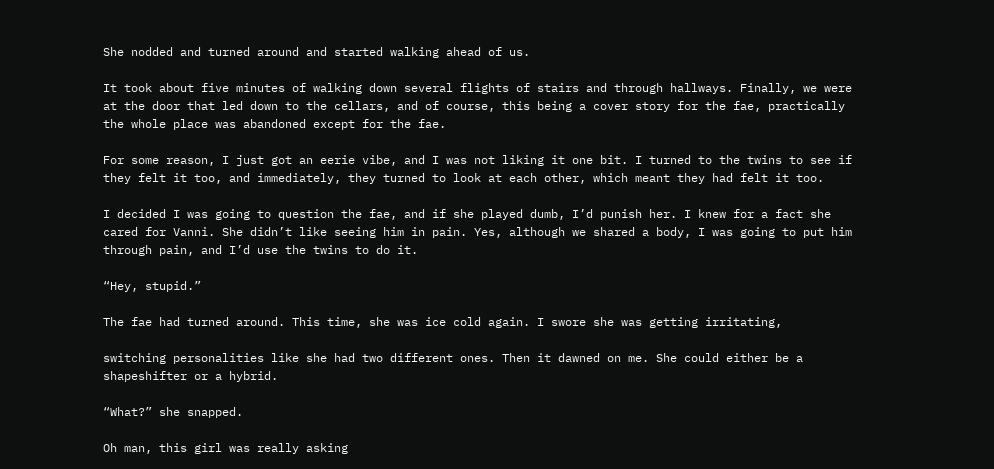She nodded and turned around and started walking ahead of us.

It took about five minutes of walking down several flights of stairs and through hallways. Finally, we were at the door that led down to the cellars, and of course, this being a cover story for the fae, practically the whole place was abandoned except for the fae.

For some reason, I just got an eerie vibe, and I was not liking it one bit. I turned to the twins to see if they felt it too, and immediately, they turned to look at each other, which meant they had felt it too.

I decided I was going to question the fae, and if she played dumb, I’d punish her. I knew for a fact she cared for Vanni. She didn’t like seeing him in pain. Yes, although we shared a body, I was going to put him through pain, and I’d use the twins to do it.

“Hey, stupid.”

The fae had turned around. This time, she was ice cold again. I swore she was getting irritating,

switching personalities like she had two different ones. Then it dawned on me. She could either be a shapeshifter or a hybrid.

“What?” she snapped.

Oh man, this girl was really asking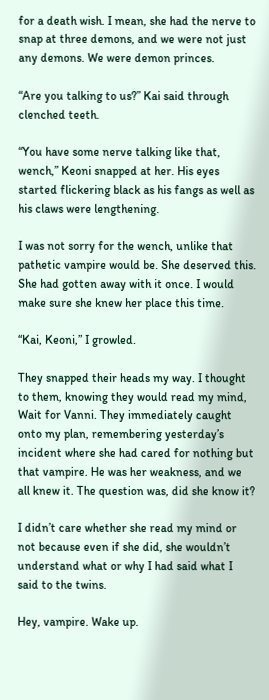for a death wish. I mean, she had the nerve to snap at three demons, and we were not just any demons. We were demon princes.

“Are you talking to us?” Kai said through clenched teeth.

“You have some nerve talking like that, wench,” Keoni snapped at her. His eyes started flickering black as his fangs as well as his claws were lengthening.

I was not sorry for the wench, unlike that pathetic vampire would be. She deserved this. She had gotten away with it once. I would make sure she knew her place this time.

“Kai, Keoni,” I growled.

They snapped their heads my way. I thought to them, knowing they would read my mind, Wait for Vanni. They immediately caught onto my plan, remembering yesterday’s incident where she had cared for nothing but that vampire. He was her weakness, and we all knew it. The question was, did she know it?

I didn’t care whether she read my mind or not because even if she did, she wouldn’t understand what or why I had said what I said to the twins.

Hey, vampire. Wake up.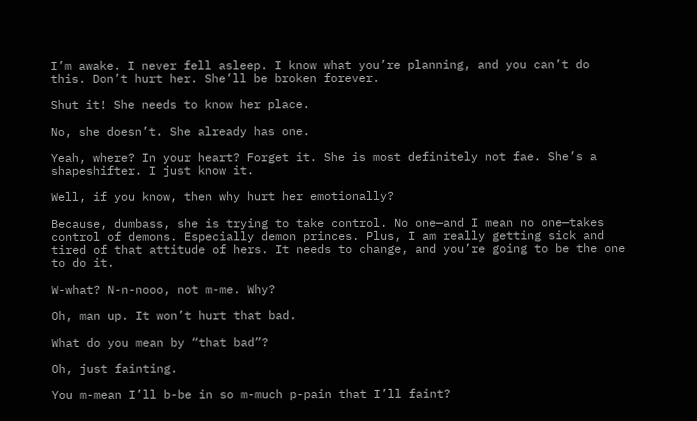I’m awake. I never fell asleep. I know what you’re planning, and you can’t do this. Don’t hurt her. She’ll be broken forever.

Shut it! She needs to know her place.

No, she doesn’t. She already has one.

Yeah, where? In your heart? Forget it. She is most definitely not fae. She’s a shapeshifter. I just know it.

Well, if you know, then why hurt her emotionally?

Because, dumbass, she is trying to take control. No one—and I mean no one—takes control of demons. Especially demon princes. Plus, I am really getting sick and tired of that attitude of hers. It needs to change, and you’re going to be the one to do it.

W-what? N-n-nooo, not m-me. Why?

Oh, man up. It won’t hurt that bad.

What do you mean by “that bad”?

Oh, just fainting.

You m-mean I’ll b-be in so m-much p-pain that I’ll faint?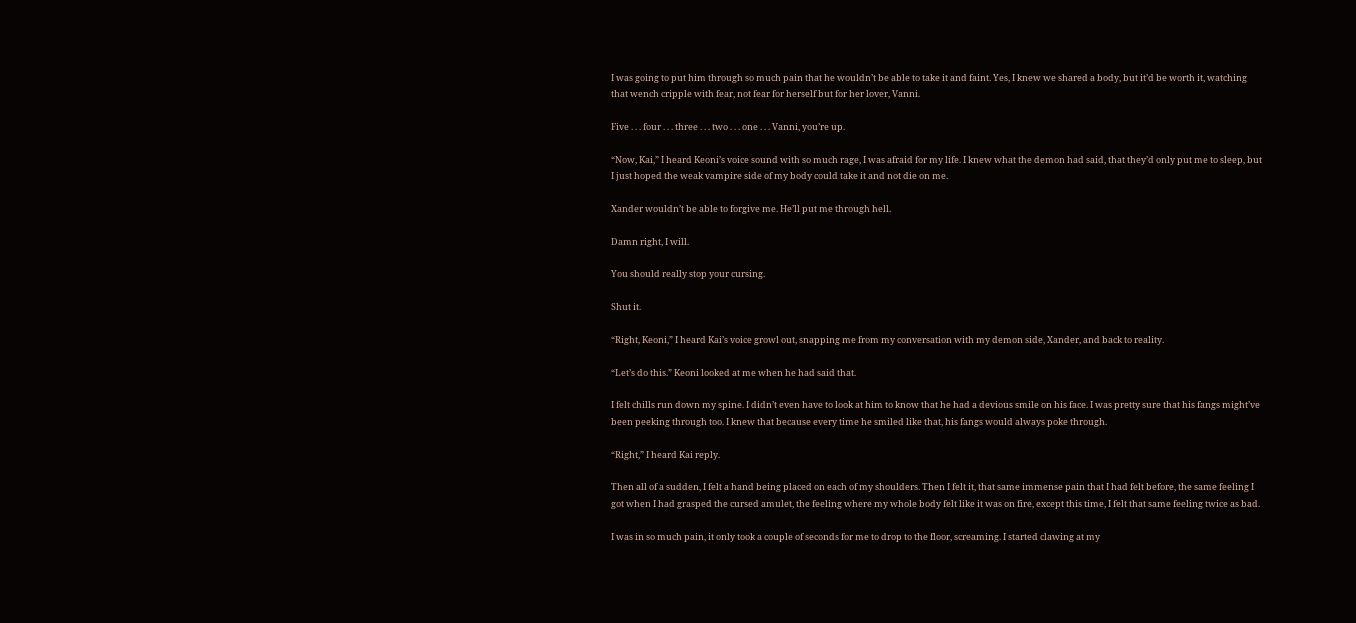I was going to put him through so much pain that he wouldn’t be able to take it and faint. Yes, I knew we shared a body, but it’d be worth it, watching that wench cripple with fear, not fear for herself but for her lover, Vanni.

Five . . . four . . . three . . . two . . . one . . . Vanni, you’re up.

“Now, Kai,” I heard Keoni’s voice sound with so much rage, I was afraid for my life. I knew what the demon had said, that they’d only put me to sleep, but I just hoped the weak vampire side of my body could take it and not die on me.

Xander wouldn’t be able to forgive me. He’ll put me through hell.

Damn right, I will.

You should really stop your cursing.

Shut it.

“Right, Keoni,” I heard Kai’s voice growl out, snapping me from my conversation with my demon side, Xander, and back to reality.

“Let’s do this.” Keoni looked at me when he had said that.

I felt chills run down my spine. I didn’t even have to look at him to know that he had a devious smile on his face. I was pretty sure that his fangs might’ve been peeking through too. I knew that because every time he smiled like that, his fangs would always poke through.

“Right,” I heard Kai reply.

Then all of a sudden, I felt a hand being placed on each of my shoulders. Then I felt it, that same immense pain that I had felt before, the same feeling I got when I had grasped the cursed amulet, the feeling where my whole body felt like it was on fire, except this time, I felt that same feeling twice as bad.

I was in so much pain, it only took a couple of seconds for me to drop to the floor, screaming. I started clawing at my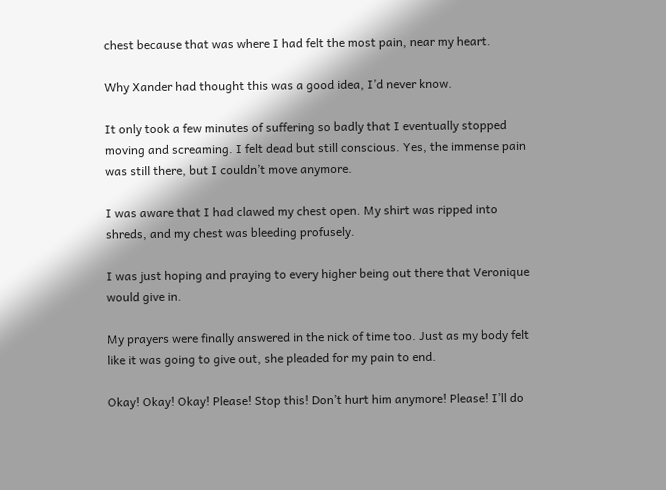chest because that was where I had felt the most pain, near my heart.

Why Xander had thought this was a good idea, I’d never know.

It only took a few minutes of suffering so badly that I eventually stopped moving and screaming. I felt dead but still conscious. Yes, the immense pain was still there, but I couldn’t move anymore.

I was aware that I had clawed my chest open. My shirt was ripped into shreds, and my chest was bleeding profusely.

I was just hoping and praying to every higher being out there that Veronique would give in.

My prayers were finally answered in the nick of time too. Just as my body felt like it was going to give out, she pleaded for my pain to end.

Okay! Okay! Okay! Please! Stop this! Don’t hurt him anymore! Please! I’ll do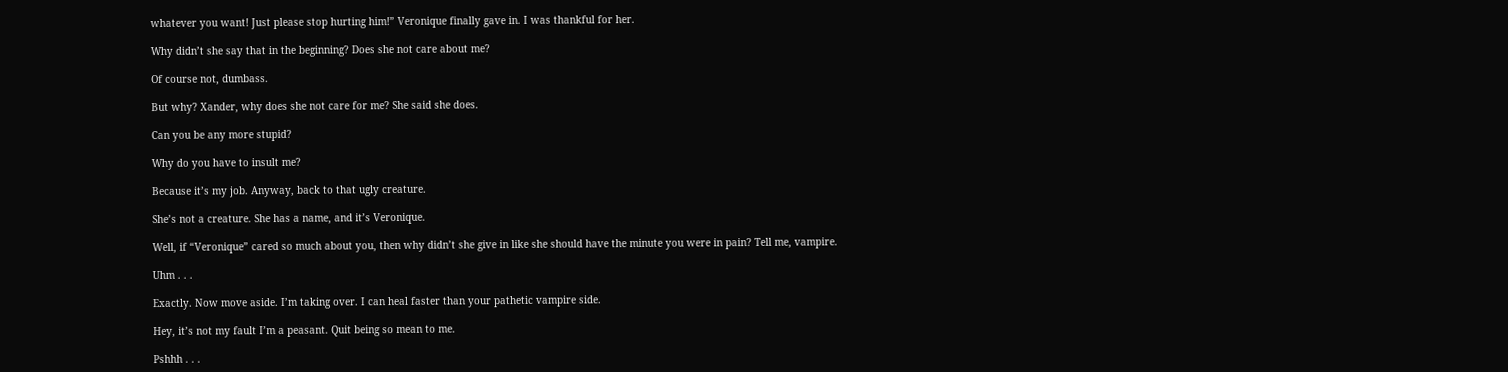whatever you want! Just please stop hurting him!” Veronique finally gave in. I was thankful for her.

Why didn’t she say that in the beginning? Does she not care about me?

Of course not, dumbass.

But why? Xander, why does she not care for me? She said she does.

Can you be any more stupid?

Why do you have to insult me?

Because it’s my job. Anyway, back to that ugly creature.

She’s not a creature. She has a name, and it’s Veronique.

Well, if “Veronique” cared so much about you, then why didn’t she give in like she should have the minute you were in pain? Tell me, vampire.

Uhm . . .

Exactly. Now move aside. I’m taking over. I can heal faster than your pathetic vampire side.

Hey, it’s not my fault I’m a peasant. Quit being so mean to me.

Pshhh . . .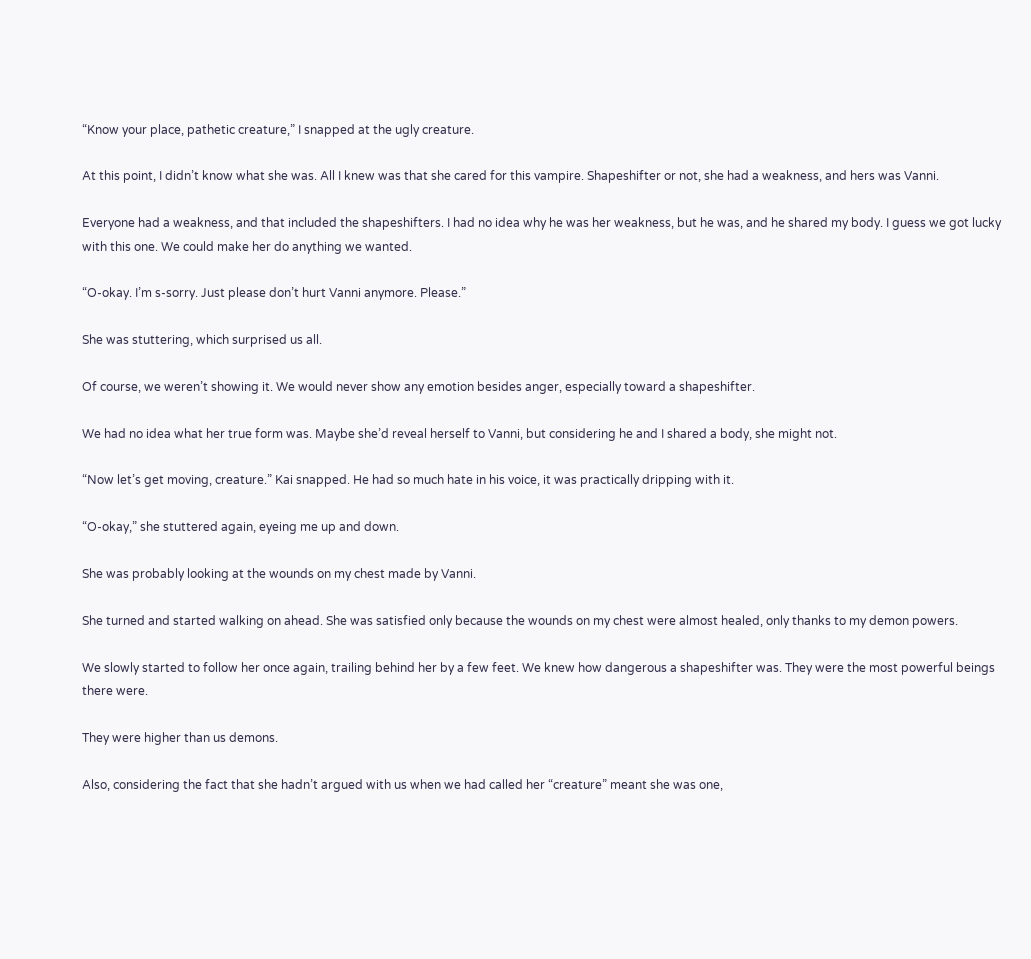“Know your place, pathetic creature,” I snapped at the ugly creature.

At this point, I didn’t know what she was. All I knew was that she cared for this vampire. Shapeshifter or not, she had a weakness, and hers was Vanni.

Everyone had a weakness, and that included the shapeshifters. I had no idea why he was her weakness, but he was, and he shared my body. I guess we got lucky with this one. We could make her do anything we wanted.

“O-okay. I’m s-sorry. Just please don’t hurt Vanni anymore. Please.”

She was stuttering, which surprised us all.

Of course, we weren’t showing it. We would never show any emotion besides anger, especially toward a shapeshifter.

We had no idea what her true form was. Maybe she’d reveal herself to Vanni, but considering he and I shared a body, she might not.

“Now let’s get moving, creature.” Kai snapped. He had so much hate in his voice, it was practically dripping with it.

“O-okay,” she stuttered again, eyeing me up and down.

She was probably looking at the wounds on my chest made by Vanni.

She turned and started walking on ahead. She was satisfied only because the wounds on my chest were almost healed, only thanks to my demon powers.

We slowly started to follow her once again, trailing behind her by a few feet. We knew how dangerous a shapeshifter was. They were the most powerful beings there were.

They were higher than us demons.

Also, considering the fact that she hadn’t argued with us when we had called her “creature” meant she was one,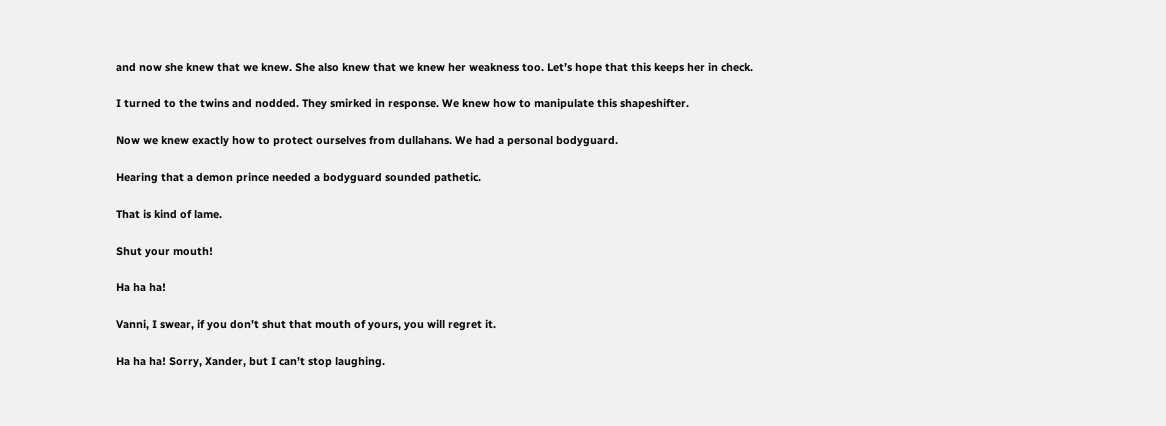and now she knew that we knew. She also knew that we knew her weakness too. Let’s hope that this keeps her in check.

I turned to the twins and nodded. They smirked in response. We knew how to manipulate this shapeshifter.

Now we knew exactly how to protect ourselves from dullahans. We had a personal bodyguard.

Hearing that a demon prince needed a bodyguard sounded pathetic.

That is kind of lame.

Shut your mouth!

Ha ha ha!

Vanni, I swear, if you don’t shut that mouth of yours, you will regret it.

Ha ha ha! Sorry, Xander, but I can’t stop laughing.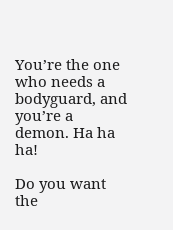You’re the one who needs a bodyguard, and you’re a demon. Ha ha ha!

Do you want the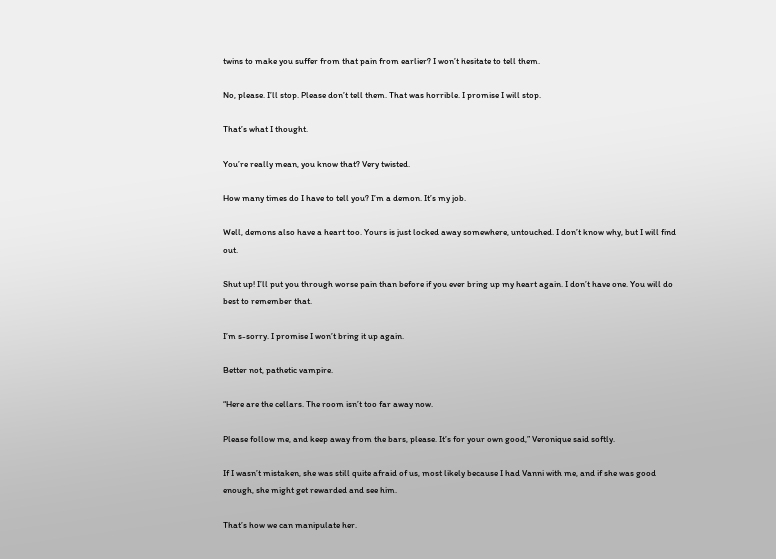twins to make you suffer from that pain from earlier? I won’t hesitate to tell them.

No, please. I’ll stop. Please don’t tell them. That was horrible. I promise I will stop.

That’s what I thought.

You’re really mean, you know that? Very twisted.

How many times do I have to tell you? I’m a demon. It’s my job.

Well, demons also have a heart too. Yours is just locked away somewhere, untouched. I don’t know why, but I will find out.

Shut up! I’ll put you through worse pain than before if you ever bring up my heart again. I don’t have one. You will do best to remember that.

I’m s-sorry. I promise I won’t bring it up again.

Better not, pathetic vampire.

“Here are the cellars. The room isn’t too far away now.

Please follow me, and keep away from the bars, please. It’s for your own good,” Veronique said softly.

If I wasn’t mistaken, she was still quite afraid of us, most likely because I had Vanni with me, and if she was good enough, she might get rewarded and see him.

That’s how we can manipulate her.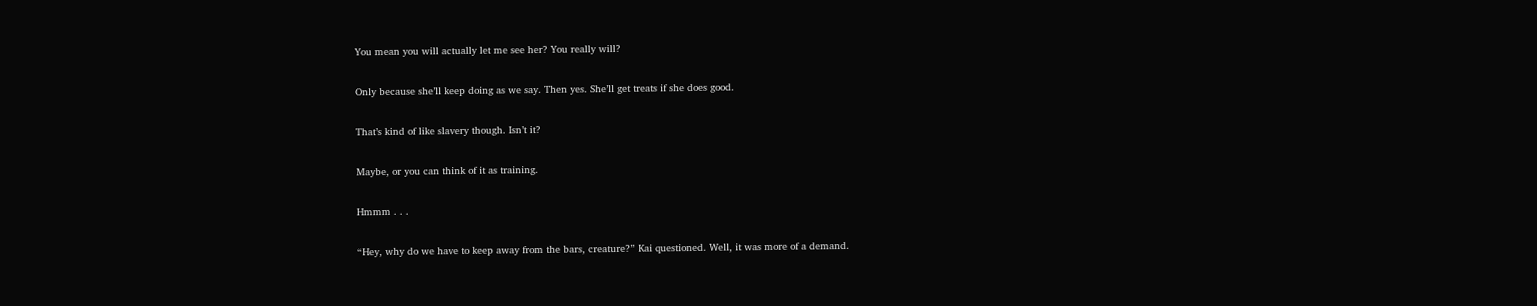You mean you will actually let me see her? You really will?

Only because she’ll keep doing as we say. Then yes. She’ll get treats if she does good.

That’s kind of like slavery though. Isn’t it?

Maybe, or you can think of it as training.

Hmmm . . .

“Hey, why do we have to keep away from the bars, creature?” Kai questioned. Well, it was more of a demand.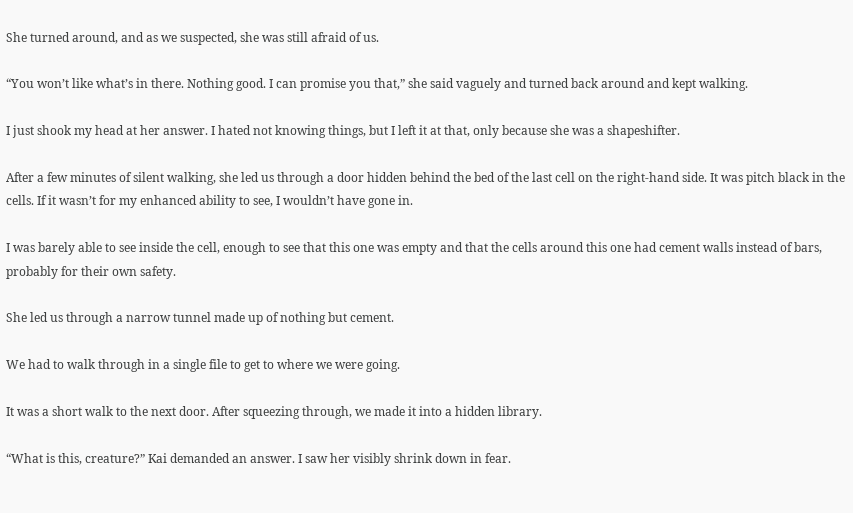She turned around, and as we suspected, she was still afraid of us.

“You won’t like what’s in there. Nothing good. I can promise you that,” she said vaguely and turned back around and kept walking.

I just shook my head at her answer. I hated not knowing things, but I left it at that, only because she was a shapeshifter.

After a few minutes of silent walking, she led us through a door hidden behind the bed of the last cell on the right-hand side. It was pitch black in the cells. If it wasn’t for my enhanced ability to see, I wouldn’t have gone in.

I was barely able to see inside the cell, enough to see that this one was empty and that the cells around this one had cement walls instead of bars, probably for their own safety.

She led us through a narrow tunnel made up of nothing but cement.

We had to walk through in a single file to get to where we were going.

It was a short walk to the next door. After squeezing through, we made it into a hidden library.

“What is this, creature?” Kai demanded an answer. I saw her visibly shrink down in fear.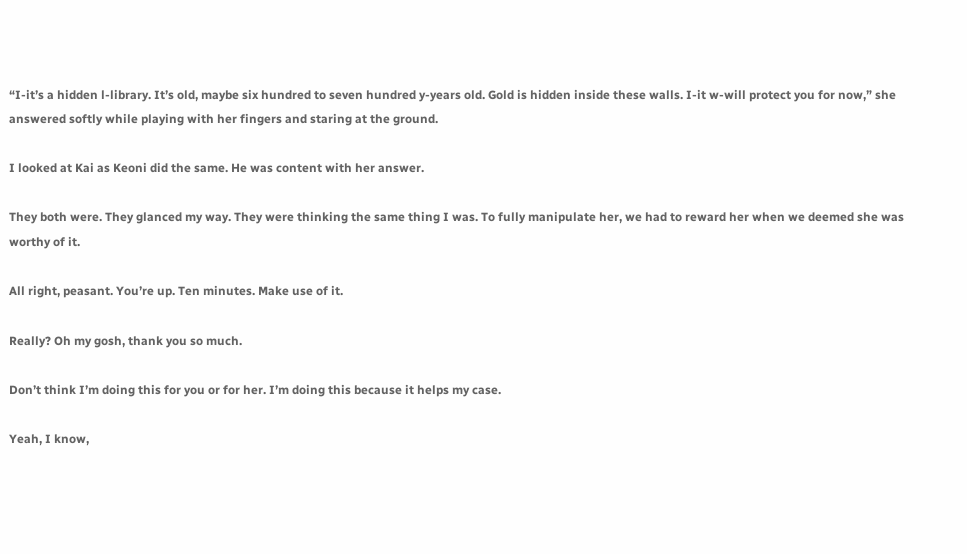“I-it’s a hidden l-library. It’s old, maybe six hundred to seven hundred y-years old. Gold is hidden inside these walls. I-it w-will protect you for now,” she answered softly while playing with her fingers and staring at the ground.

I looked at Kai as Keoni did the same. He was content with her answer.

They both were. They glanced my way. They were thinking the same thing I was. To fully manipulate her, we had to reward her when we deemed she was worthy of it.

All right, peasant. You’re up. Ten minutes. Make use of it.

Really? Oh my gosh, thank you so much.

Don’t think I’m doing this for you or for her. I’m doing this because it helps my case.

Yeah, I know,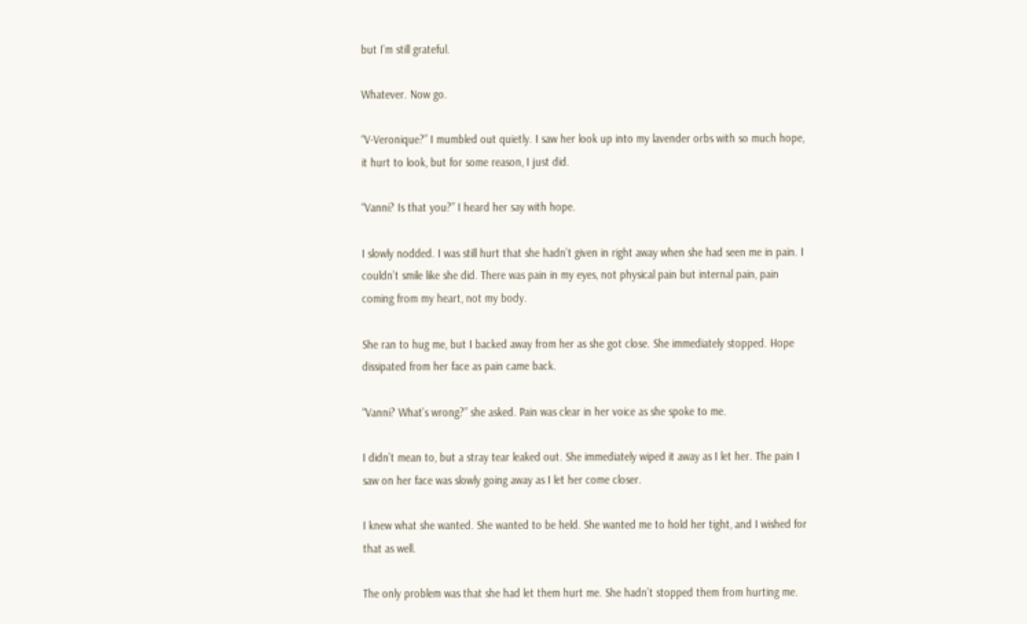but I’m still grateful.

Whatever. Now go.

“V-Veronique?” I mumbled out quietly. I saw her look up into my lavender orbs with so much hope, it hurt to look, but for some reason, I just did.

“Vanni? Is that you?” I heard her say with hope.

I slowly nodded. I was still hurt that she hadn’t given in right away when she had seen me in pain. I couldn’t smile like she did. There was pain in my eyes, not physical pain but internal pain, pain coming from my heart, not my body.

She ran to hug me, but I backed away from her as she got close. She immediately stopped. Hope dissipated from her face as pain came back.

“Vanni? What’s wrong?” she asked. Pain was clear in her voice as she spoke to me.

I didn’t mean to, but a stray tear leaked out. She immediately wiped it away as I let her. The pain I saw on her face was slowly going away as I let her come closer.

I knew what she wanted. She wanted to be held. She wanted me to hold her tight, and I wished for that as well.

The only problem was that she had let them hurt me. She hadn’t stopped them from hurting me.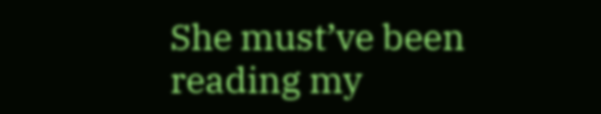She must’ve been reading my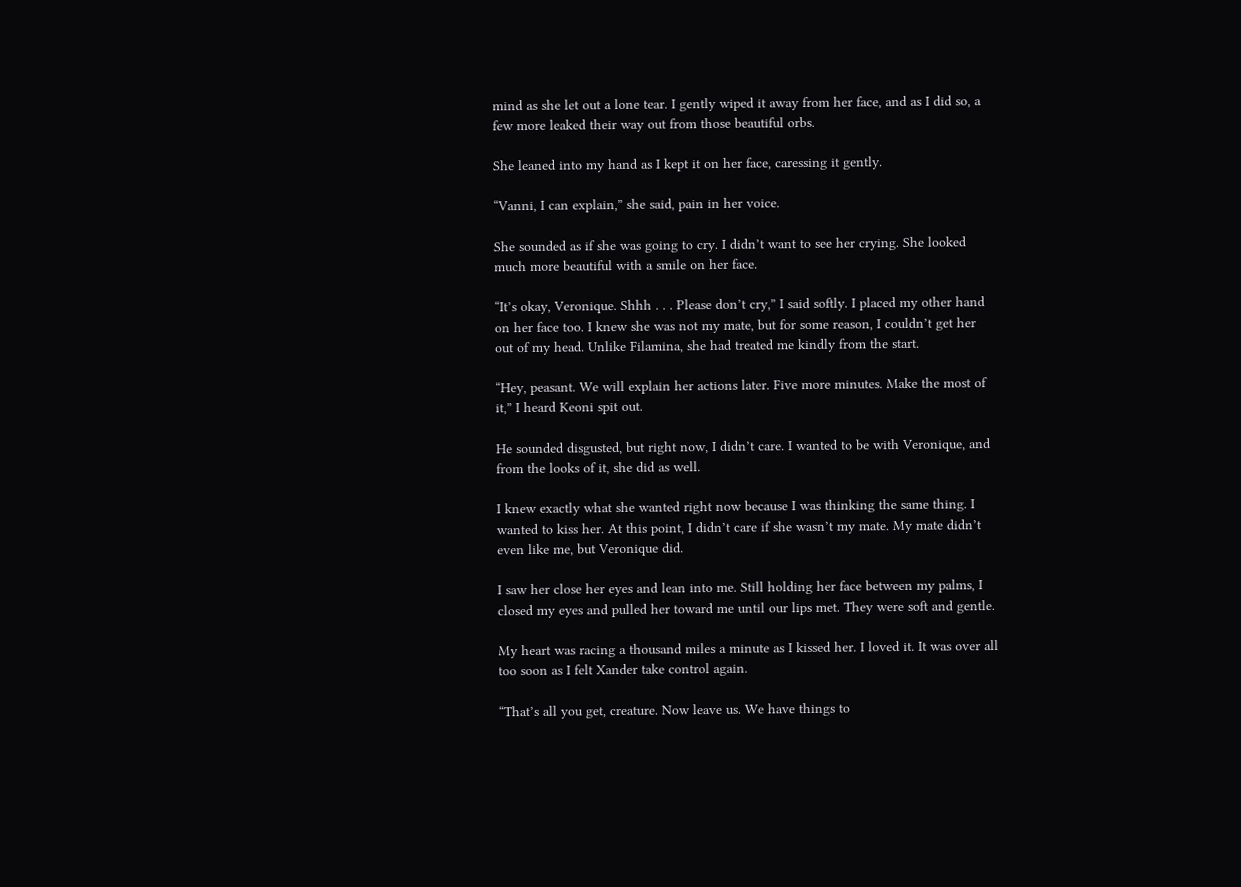mind as she let out a lone tear. I gently wiped it away from her face, and as I did so, a few more leaked their way out from those beautiful orbs.

She leaned into my hand as I kept it on her face, caressing it gently.

“Vanni, I can explain,” she said, pain in her voice.

She sounded as if she was going to cry. I didn’t want to see her crying. She looked much more beautiful with a smile on her face.

“It’s okay, Veronique. Shhh . . . Please don’t cry,” I said softly. I placed my other hand on her face too. I knew she was not my mate, but for some reason, I couldn’t get her out of my head. Unlike Filamina, she had treated me kindly from the start.

“Hey, peasant. We will explain her actions later. Five more minutes. Make the most of it,” I heard Keoni spit out.

He sounded disgusted, but right now, I didn’t care. I wanted to be with Veronique, and from the looks of it, she did as well.

I knew exactly what she wanted right now because I was thinking the same thing. I wanted to kiss her. At this point, I didn’t care if she wasn’t my mate. My mate didn’t even like me, but Veronique did.

I saw her close her eyes and lean into me. Still holding her face between my palms, I closed my eyes and pulled her toward me until our lips met. They were soft and gentle.

My heart was racing a thousand miles a minute as I kissed her. I loved it. It was over all too soon as I felt Xander take control again.

“That’s all you get, creature. Now leave us. We have things to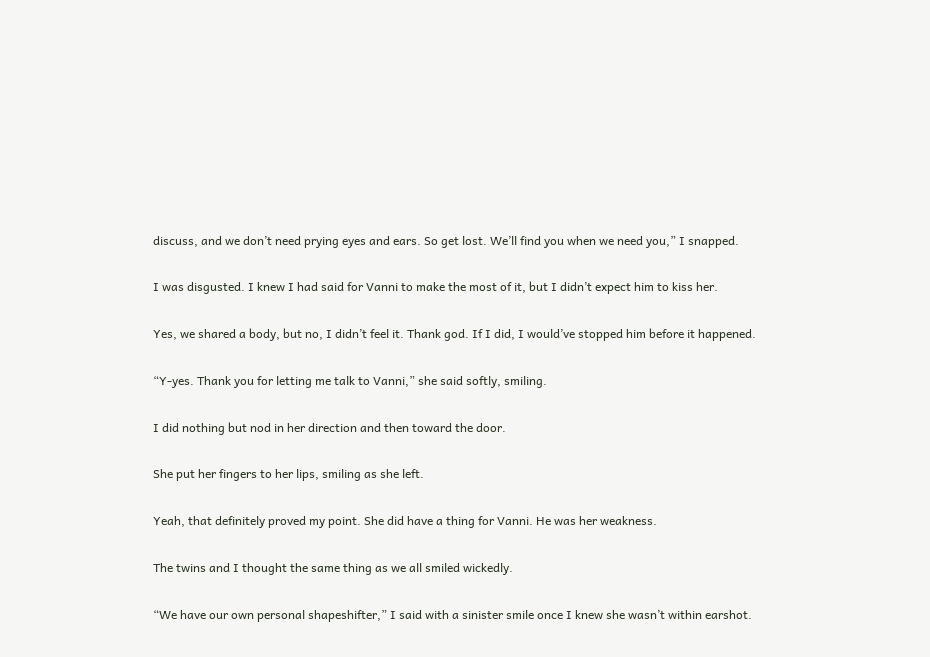discuss, and we don’t need prying eyes and ears. So get lost. We’ll find you when we need you,” I snapped.

I was disgusted. I knew I had said for Vanni to make the most of it, but I didn’t expect him to kiss her.

Yes, we shared a body, but no, I didn’t feel it. Thank god. If I did, I would’ve stopped him before it happened.

“Y-yes. Thank you for letting me talk to Vanni,” she said softly, smiling.

I did nothing but nod in her direction and then toward the door.

She put her fingers to her lips, smiling as she left.

Yeah, that definitely proved my point. She did have a thing for Vanni. He was her weakness.

The twins and I thought the same thing as we all smiled wickedly.

“We have our own personal shapeshifter,” I said with a sinister smile once I knew she wasn’t within earshot.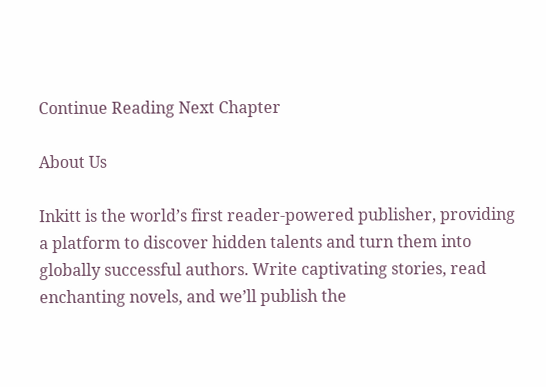Continue Reading Next Chapter

About Us

Inkitt is the world’s first reader-powered publisher, providing a platform to discover hidden talents and turn them into globally successful authors. Write captivating stories, read enchanting novels, and we’ll publish the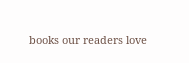books our readers love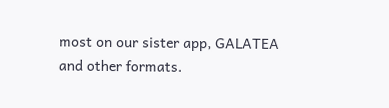most on our sister app, GALATEA and other formats.